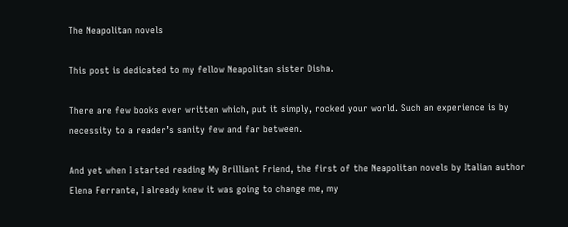The Neapolitan novels

This post is dedicated to my fellow Neapolitan sister Disha.

There are few books ever written which, put it simply, rocked your world. Such an experience is by necessity to a reader’s sanity few and far between.

And yet when I started reading My Brilliant Friend, the first of the Neapolitan novels by Italian author Elena Ferrante, I already knew it was going to change me, my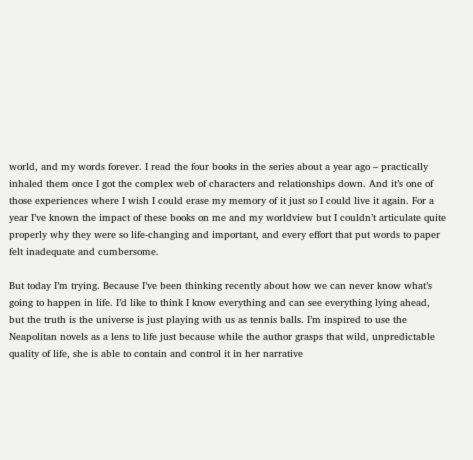world, and my words forever. I read the four books in the series about a year ago – practically inhaled them once I got the complex web of characters and relationships down. And it’s one of those experiences where I wish I could erase my memory of it just so I could live it again. For a year I’ve known the impact of these books on me and my worldview but I couldn’t articulate quite properly why they were so life-changing and important, and every effort that put words to paper felt inadequate and cumbersome.

But today I’m trying. Because I’ve been thinking recently about how we can never know what’s going to happen in life. I’d like to think I know everything and can see everything lying ahead, but the truth is the universe is just playing with us as tennis balls. I’m inspired to use the Neapolitan novels as a lens to life just because while the author grasps that wild, unpredictable quality of life, she is able to contain and control it in her narrative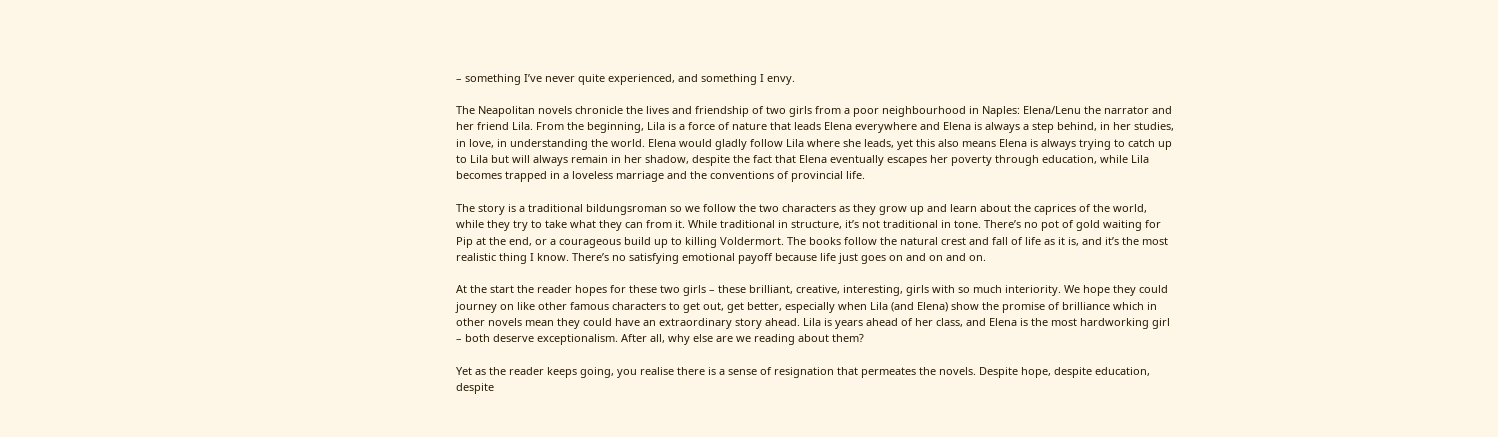– something I’ve never quite experienced, and something I envy.

The Neapolitan novels chronicle the lives and friendship of two girls from a poor neighbourhood in Naples: Elena/Lenu the narrator and her friend Lila. From the beginning, Lila is a force of nature that leads Elena everywhere and Elena is always a step behind, in her studies, in love, in understanding the world. Elena would gladly follow Lila where she leads, yet this also means Elena is always trying to catch up to Lila but will always remain in her shadow, despite the fact that Elena eventually escapes her poverty through education, while Lila becomes trapped in a loveless marriage and the conventions of provincial life.

The story is a traditional bildungsroman so we follow the two characters as they grow up and learn about the caprices of the world, while they try to take what they can from it. While traditional in structure, it’s not traditional in tone. There’s no pot of gold waiting for Pip at the end, or a courageous build up to killing Voldermort. The books follow the natural crest and fall of life as it is, and it’s the most realistic thing I know. There’s no satisfying emotional payoff because life just goes on and on and on.

At the start the reader hopes for these two girls – these brilliant, creative, interesting, girls with so much interiority. We hope they could journey on like other famous characters to get out, get better, especially when Lila (and Elena) show the promise of brilliance which in other novels mean they could have an extraordinary story ahead. Lila is years ahead of her class, and Elena is the most hardworking girl – both deserve exceptionalism. After all, why else are we reading about them?

Yet as the reader keeps going, you realise there is a sense of resignation that permeates the novels. Despite hope, despite education, despite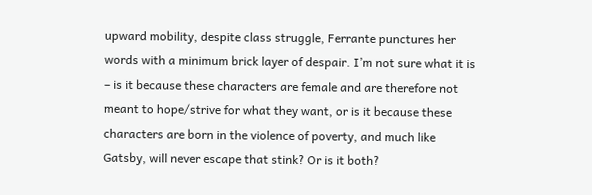upward mobility, despite class struggle, Ferrante punctures her words with a minimum brick layer of despair. I’m not sure what it is – is it because these characters are female and are therefore not meant to hope/strive for what they want, or is it because these characters are born in the violence of poverty, and much like Gatsby, will never escape that stink? Or is it both?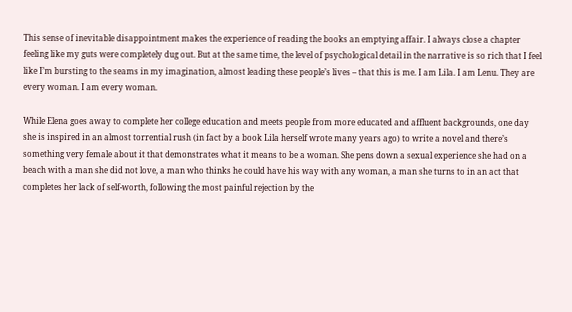This sense of inevitable disappointment makes the experience of reading the books an emptying affair. I always close a chapter feeling like my guts were completely dug out. But at the same time, the level of psychological detail in the narrative is so rich that I feel like I’m bursting to the seams in my imagination, almost leading these people’s lives – that this is me. I am Lila. I am Lenu. They are every woman. I am every woman.

While Elena goes away to complete her college education and meets people from more educated and affluent backgrounds, one day she is inspired in an almost torrential rush (in fact by a book Lila herself wrote many years ago) to write a novel and there’s something very female about it that demonstrates what it means to be a woman. She pens down a sexual experience she had on a beach with a man she did not love, a man who thinks he could have his way with any woman, a man she turns to in an act that completes her lack of self-worth, following the most painful rejection by the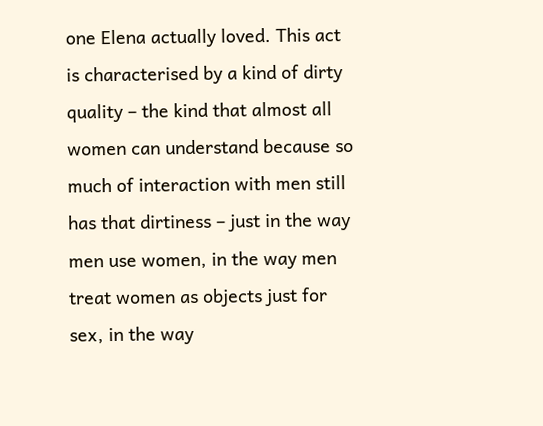one Elena actually loved. This act is characterised by a kind of dirty quality – the kind that almost all women can understand because so much of interaction with men still has that dirtiness – just in the way men use women, in the way men treat women as objects just for sex, in the way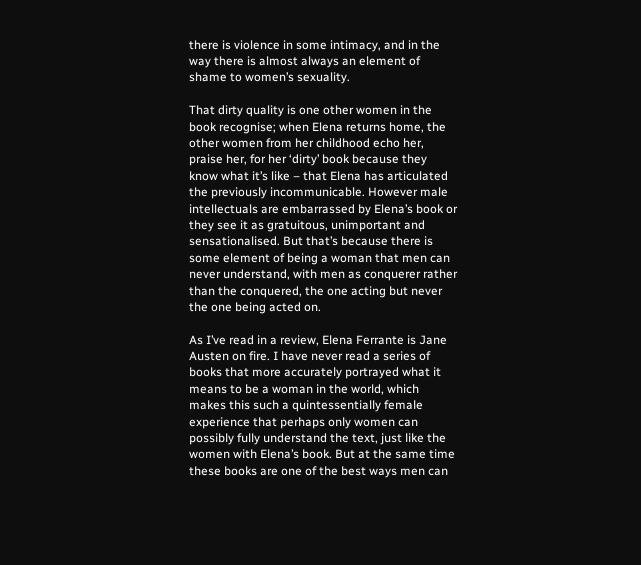there is violence in some intimacy, and in the way there is almost always an element of shame to women’s sexuality.

That dirty quality is one other women in the book recognise; when Elena returns home, the other women from her childhood echo her, praise her, for her ‘dirty’ book because they know what it’s like – that Elena has articulated the previously incommunicable. However male intellectuals are embarrassed by Elena’s book or they see it as gratuitous, unimportant and sensationalised. But that’s because there is some element of being a woman that men can never understand, with men as conquerer rather than the conquered, the one acting but never the one being acted on.

As I’ve read in a review, Elena Ferrante is Jane Austen on fire. I have never read a series of books that more accurately portrayed what it means to be a woman in the world, which makes this such a quintessentially female experience that perhaps only women can possibly fully understand the text, just like the women with Elena’s book. But at the same time these books are one of the best ways men can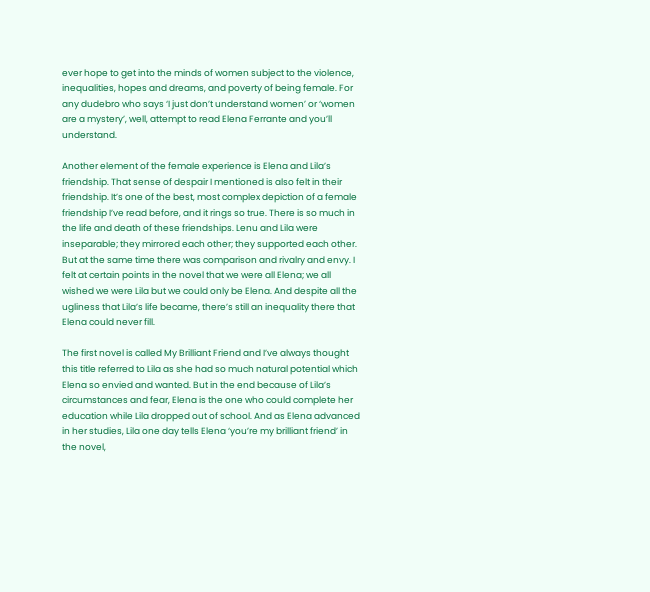ever hope to get into the minds of women subject to the violence, inequalities, hopes and dreams, and poverty of being female. For any dudebro who says ‘I just don’t understand women’ or ‘women are a mystery’, well, attempt to read Elena Ferrante and you’ll understand.

Another element of the female experience is Elena and Lila’s friendship. That sense of despair I mentioned is also felt in their friendship. It’s one of the best, most complex depiction of a female friendship I’ve read before, and it rings so true. There is so much in the life and death of these friendships. Lenu and Lila were inseparable; they mirrored each other; they supported each other. But at the same time there was comparison and rivalry and envy. I felt at certain points in the novel that we were all Elena; we all wished we were Lila but we could only be Elena. And despite all the ugliness that Lila’s life became, there’s still an inequality there that Elena could never fill.

The first novel is called My Brilliant Friend and I’ve always thought this title referred to Lila as she had so much natural potential which Elena so envied and wanted. But in the end because of Lila’s circumstances and fear, Elena is the one who could complete her education while Lila dropped out of school. And as Elena advanced in her studies, Lila one day tells Elena ‘you’re my brilliant friend’ in the novel,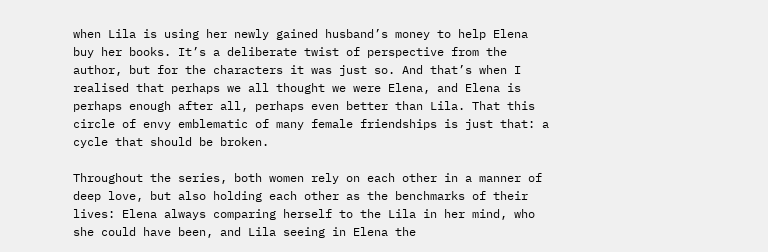when Lila is using her newly gained husband’s money to help Elena buy her books. It’s a deliberate twist of perspective from the author, but for the characters it was just so. And that’s when I realised that perhaps we all thought we were Elena, and Elena is perhaps enough after all, perhaps even better than Lila. That this circle of envy emblematic of many female friendships is just that: a cycle that should be broken.

Throughout the series, both women rely on each other in a manner of deep love, but also holding each other as the benchmarks of their lives: Elena always comparing herself to the Lila in her mind, who she could have been, and Lila seeing in Elena the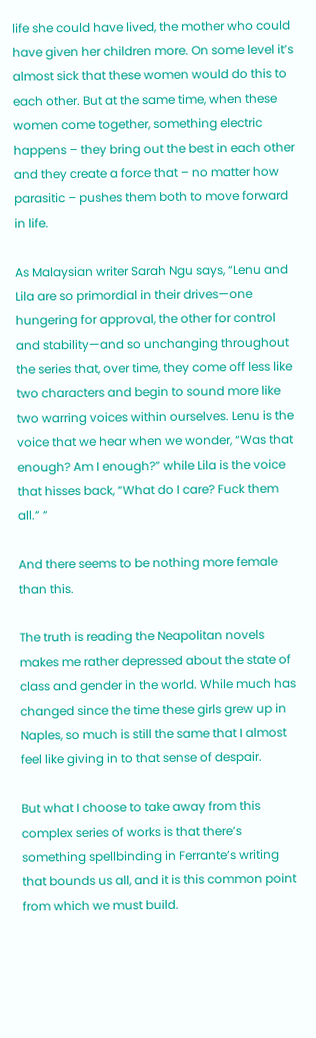life she could have lived, the mother who could have given her children more. On some level it’s almost sick that these women would do this to each other. But at the same time, when these women come together, something electric happens – they bring out the best in each other and they create a force that – no matter how parasitic – pushes them both to move forward in life.

As Malaysian writer Sarah Ngu says, “Lenu and Lila are so primordial in their drives—one hungering for approval, the other for control and stability—and so unchanging throughout the series that, over time, they come off less like two characters and begin to sound more like two warring voices within ourselves. Lenu is the voice that we hear when we wonder, “Was that enough? Am I enough?” while Lila is the voice that hisses back, “What do I care? Fuck them all.” ”

And there seems to be nothing more female than this.

The truth is reading the Neapolitan novels makes me rather depressed about the state of class and gender in the world. While much has changed since the time these girls grew up in Naples, so much is still the same that I almost feel like giving in to that sense of despair.

But what I choose to take away from this complex series of works is that there’s something spellbinding in Ferrante’s writing that bounds us all, and it is this common point from which we must build.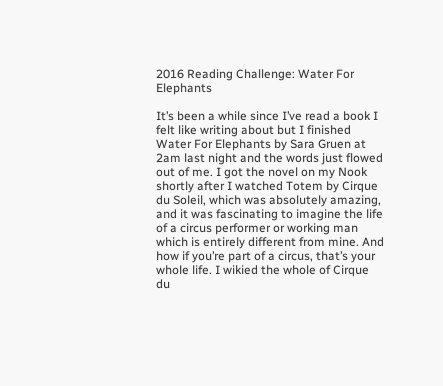2016 Reading Challenge: Water For Elephants

It’s been a while since I’ve read a book I felt like writing about but I finished Water For Elephants by Sara Gruen at 2am last night and the words just flowed out of me. I got the novel on my Nook shortly after I watched Totem by Cirque du Soleil, which was absolutely amazing, and it was fascinating to imagine the life of a circus performer or working man which is entirely different from mine. And how if you’re part of a circus, that’s your whole life. I wikied the whole of Cirque du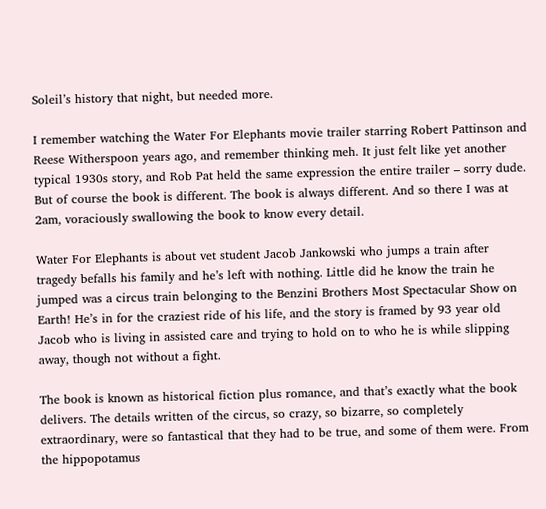Soleil’s history that night, but needed more.

I remember watching the Water For Elephants movie trailer starring Robert Pattinson and Reese Witherspoon years ago, and remember thinking meh. It just felt like yet another typical 1930s story, and Rob Pat held the same expression the entire trailer – sorry dude. But of course the book is different. The book is always different. And so there I was at 2am, voraciously swallowing the book to know every detail.

Water For Elephants is about vet student Jacob Jankowski who jumps a train after tragedy befalls his family and he’s left with nothing. Little did he know the train he jumped was a circus train belonging to the Benzini Brothers Most Spectacular Show on Earth! He’s in for the craziest ride of his life, and the story is framed by 93 year old Jacob who is living in assisted care and trying to hold on to who he is while slipping away, though not without a fight.

The book is known as historical fiction plus romance, and that’s exactly what the book delivers. The details written of the circus, so crazy, so bizarre, so completely extraordinary, were so fantastical that they had to be true, and some of them were. From the hippopotamus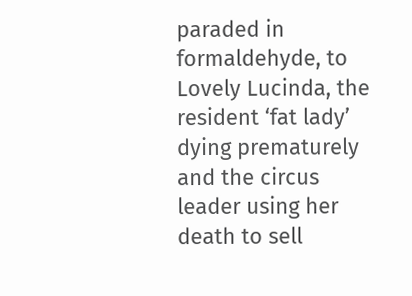paraded in formaldehyde, to Lovely Lucinda, the resident ‘fat lady’ dying prematurely and the circus leader using her death to sell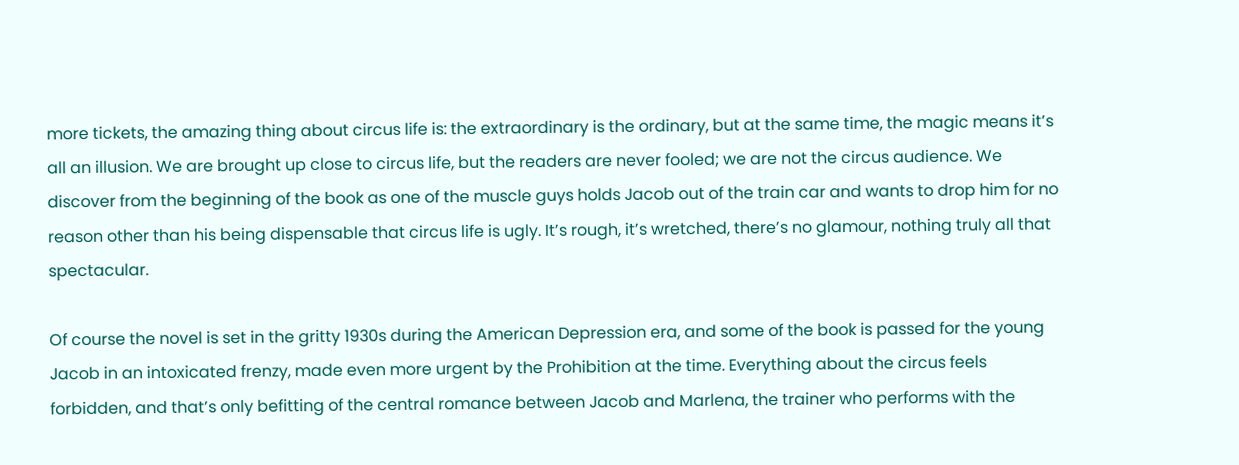more tickets, the amazing thing about circus life is: the extraordinary is the ordinary, but at the same time, the magic means it’s all an illusion. We are brought up close to circus life, but the readers are never fooled; we are not the circus audience. We discover from the beginning of the book as one of the muscle guys holds Jacob out of the train car and wants to drop him for no reason other than his being dispensable that circus life is ugly. It’s rough, it’s wretched, there’s no glamour, nothing truly all that spectacular.

Of course the novel is set in the gritty 1930s during the American Depression era, and some of the book is passed for the young Jacob in an intoxicated frenzy, made even more urgent by the Prohibition at the time. Everything about the circus feels forbidden, and that’s only befitting of the central romance between Jacob and Marlena, the trainer who performs with the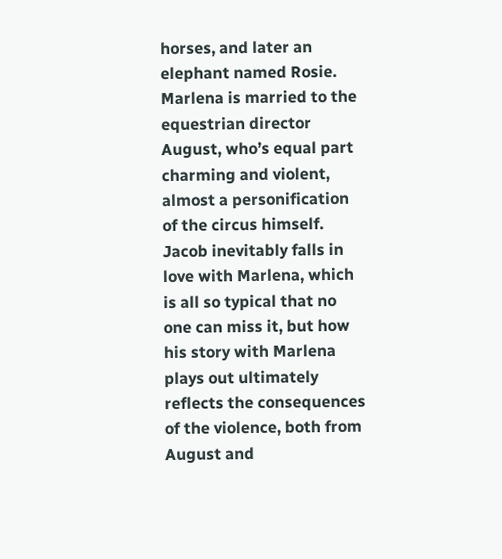horses, and later an elephant named Rosie. Marlena is married to the equestrian director August, who’s equal part charming and violent, almost a personification of the circus himself. Jacob inevitably falls in love with Marlena, which is all so typical that no one can miss it, but how his story with Marlena plays out ultimately reflects the consequences of the violence, both from August and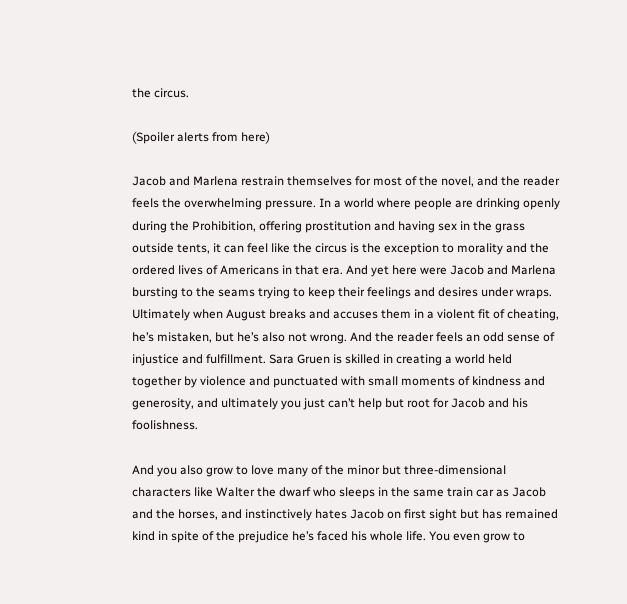the circus.

(Spoiler alerts from here)

Jacob and Marlena restrain themselves for most of the novel, and the reader feels the overwhelming pressure. In a world where people are drinking openly during the Prohibition, offering prostitution and having sex in the grass outside tents, it can feel like the circus is the exception to morality and the ordered lives of Americans in that era. And yet here were Jacob and Marlena bursting to the seams trying to keep their feelings and desires under wraps. Ultimately when August breaks and accuses them in a violent fit of cheating, he’s mistaken, but he’s also not wrong. And the reader feels an odd sense of injustice and fulfillment. Sara Gruen is skilled in creating a world held together by violence and punctuated with small moments of kindness and generosity, and ultimately you just can’t help but root for Jacob and his foolishness.

And you also grow to love many of the minor but three-dimensional characters like Walter the dwarf who sleeps in the same train car as Jacob and the horses, and instinctively hates Jacob on first sight but has remained kind in spite of the prejudice he’s faced his whole life. You even grow to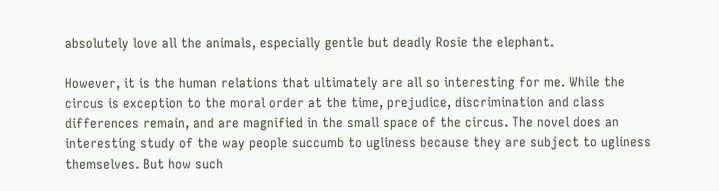absolutely love all the animals, especially gentle but deadly Rosie the elephant.

However, it is the human relations that ultimately are all so interesting for me. While the circus is exception to the moral order at the time, prejudice, discrimination and class differences remain, and are magnified in the small space of the circus. The novel does an interesting study of the way people succumb to ugliness because they are subject to ugliness themselves. But how such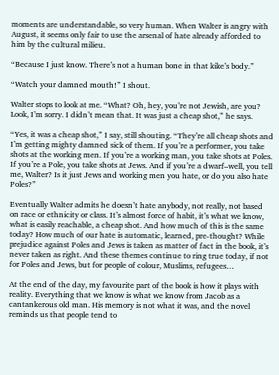moments are understandable, so very human. When Walter is angry with August, it seems only fair to use the arsenal of hate already afforded to him by the cultural milieu.

“Because I just know. There’s not a human bone in that kike’s body.”

“Watch your damned mouth!” I shout.

Walter stops to look at me. “What? Oh, hey, you’re not Jewish, are you? Look, I’m sorry. I didn’t mean that. It was just a cheap shot,” he says.

“Yes, it was a cheap shot,” I say, still shouting. “They’re all cheap shots and I’m getting mighty damned sick of them. If you’re a performer, you take shots at the working men. If you’re a working man, you take shots at Poles. If you’re a Pole, you take shots at Jews. And if you’re a dwarf–well, you tell me, Walter? Is it just Jews and working men you hate, or do you also hate Poles?”

Eventually Walter admits he doesn’t hate anybody, not really, not based on race or ethnicity or class. It’s almost force of habit, it’s what we know, what is easily reachable, a cheap shot. And how much of this is the same today? How much of our hate is automatic, learned, pre-thought? While prejudice against Poles and Jews is taken as matter of fact in the book, it’s never taken as right. And these themes continue to ring true today, if not for Poles and Jews, but for people of colour, Muslims, refugees…

At the end of the day, my favourite part of the book is how it plays with reality. Everything that we know is what we know from Jacob as a cantankerous old man. His memory is not what it was, and the novel reminds us that people tend to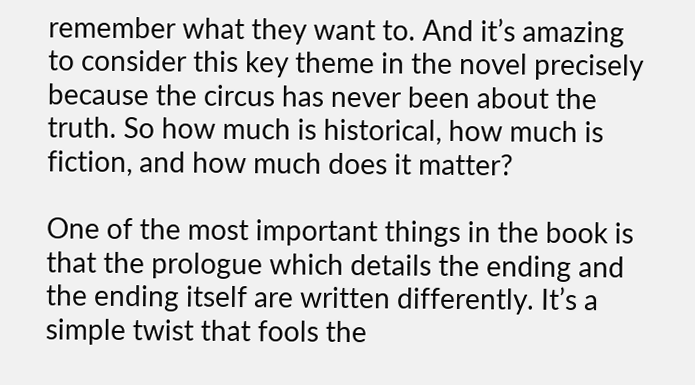remember what they want to. And it’s amazing to consider this key theme in the novel precisely because the circus has never been about the truth. So how much is historical, how much is fiction, and how much does it matter?

One of the most important things in the book is that the prologue which details the ending and the ending itself are written differently. It’s a simple twist that fools the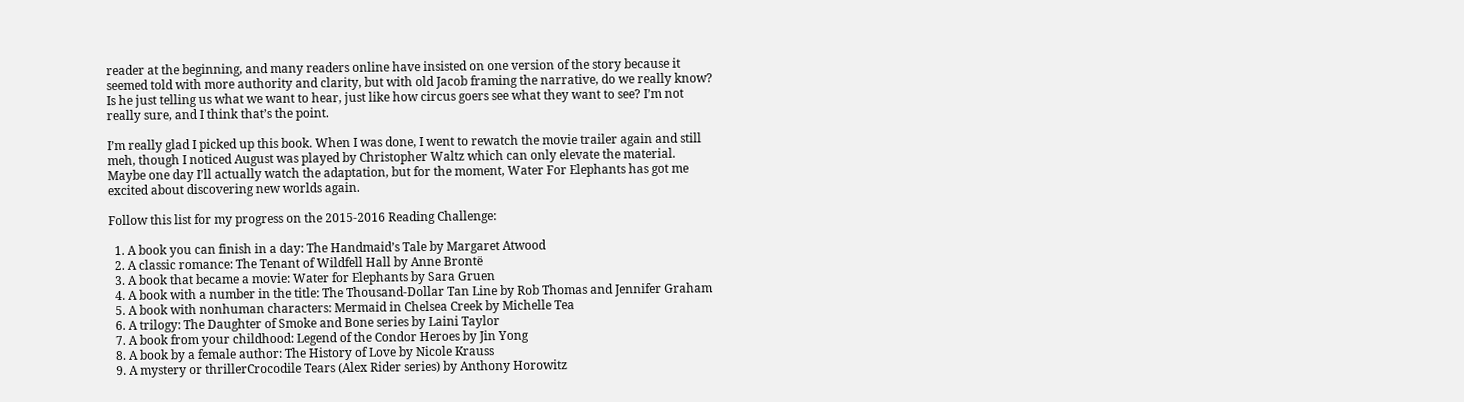reader at the beginning, and many readers online have insisted on one version of the story because it seemed told with more authority and clarity, but with old Jacob framing the narrative, do we really know? Is he just telling us what we want to hear, just like how circus goers see what they want to see? I’m not really sure, and I think that’s the point.

I’m really glad I picked up this book. When I was done, I went to rewatch the movie trailer again and still meh, though I noticed August was played by Christopher Waltz which can only elevate the material. Maybe one day I’ll actually watch the adaptation, but for the moment, Water For Elephants has got me excited about discovering new worlds again.

Follow this list for my progress on the 2015-2016 Reading Challenge:

  1. A book you can finish in a day: The Handmaid’s Tale by Margaret Atwood
  2. A classic romance: The Tenant of Wildfell Hall by Anne Brontë
  3. A book that became a movie: Water for Elephants by Sara Gruen
  4. A book with a number in the title: The Thousand-Dollar Tan Line by Rob Thomas and Jennifer Graham
  5. A book with nonhuman characters: Mermaid in Chelsea Creek by Michelle Tea
  6. A trilogy: The Daughter of Smoke and Bone series by Laini Taylor
  7. A book from your childhood: Legend of the Condor Heroes by Jin Yong
  8. A book by a female author: The History of Love by Nicole Krauss
  9. A mystery or thrillerCrocodile Tears (Alex Rider series) by Anthony Horowitz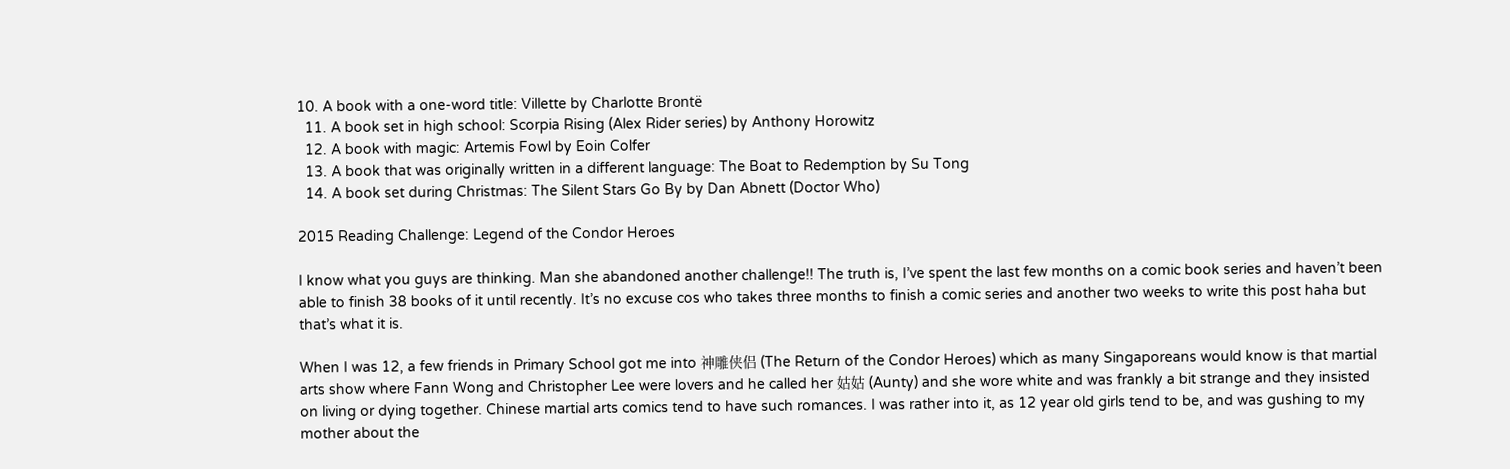10. A book with a one-word title: Villette by Charlotte Brontë
  11. A book set in high school: Scorpia Rising (Alex Rider series) by Anthony Horowitz
  12. A book with magic: Artemis Fowl by Eoin Colfer
  13. A book that was originally written in a different language: The Boat to Redemption by Su Tong
  14. A book set during Christmas: The Silent Stars Go By by Dan Abnett (Doctor Who)

2015 Reading Challenge: Legend of the Condor Heroes

I know what you guys are thinking. Man she abandoned another challenge!! The truth is, I’ve spent the last few months on a comic book series and haven’t been able to finish 38 books of it until recently. It’s no excuse cos who takes three months to finish a comic series and another two weeks to write this post haha but that’s what it is.

When I was 12, a few friends in Primary School got me into 神雕侠侣 (The Return of the Condor Heroes) which as many Singaporeans would know is that martial arts show where Fann Wong and Christopher Lee were lovers and he called her 姑姑 (Aunty) and she wore white and was frankly a bit strange and they insisted on living or dying together. Chinese martial arts comics tend to have such romances. I was rather into it, as 12 year old girls tend to be, and was gushing to my mother about the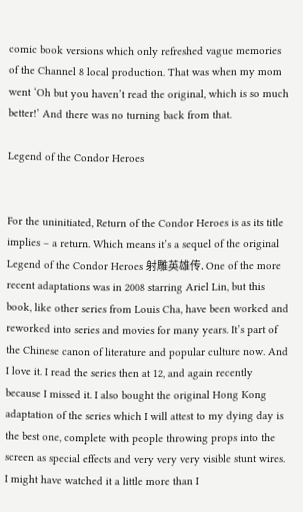comic book versions which only refreshed vague memories of the Channel 8 local production. That was when my mom went ‘Oh but you haven’t read the original, which is so much better!’ And there was no turning back from that.

Legend of the Condor Heroes


For the uninitiated, Return of the Condor Heroes is as its title implies – a return. Which means it’s a sequel of the original Legend of the Condor Heroes 射雕英雄传. One of the more recent adaptations was in 2008 starring Ariel Lin, but this book, like other series from Louis Cha, have been worked and reworked into series and movies for many years. It’s part of the Chinese canon of literature and popular culture now. And I love it. I read the series then at 12, and again recently because I missed it. I also bought the original Hong Kong adaptation of the series which I will attest to my dying day is the best one, complete with people throwing props into the screen as special effects and very very very visible stunt wires. I might have watched it a little more than I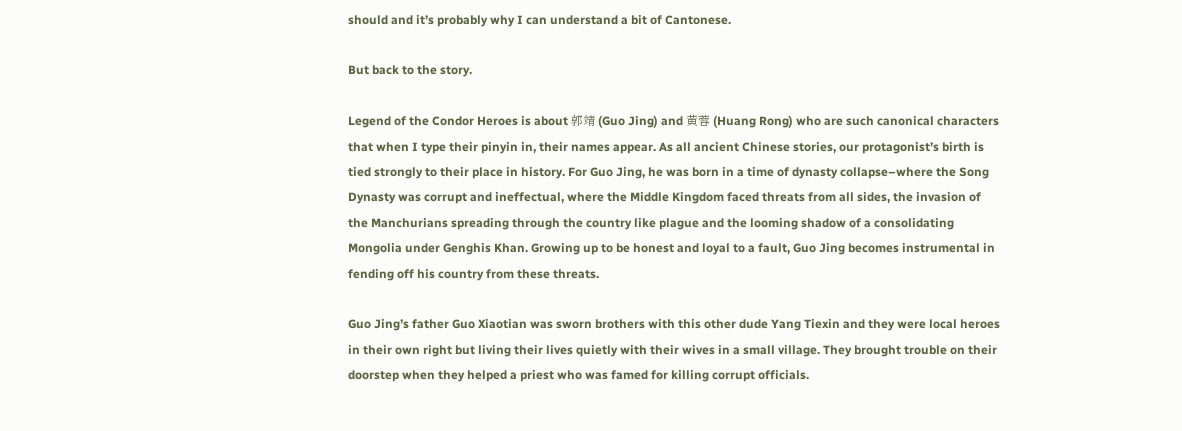should and it’s probably why I can understand a bit of Cantonese.

But back to the story.

Legend of the Condor Heroes is about 郭靖 (Guo Jing) and 黄蓉 (Huang Rong) who are such canonical characters that when I type their pinyin in, their names appear. As all ancient Chinese stories, our protagonist’s birth is tied strongly to their place in history. For Guo Jing, he was born in a time of dynasty collapse–where the Song Dynasty was corrupt and ineffectual, where the Middle Kingdom faced threats from all sides, the invasion of the Manchurians spreading through the country like plague and the looming shadow of a consolidating Mongolia under Genghis Khan. Growing up to be honest and loyal to a fault, Guo Jing becomes instrumental in fending off his country from these threats.

Guo Jing’s father Guo Xiaotian was sworn brothers with this other dude Yang Tiexin and they were local heroes in their own right but living their lives quietly with their wives in a small village. They brought trouble on their doorstep when they helped a priest who was famed for killing corrupt officials.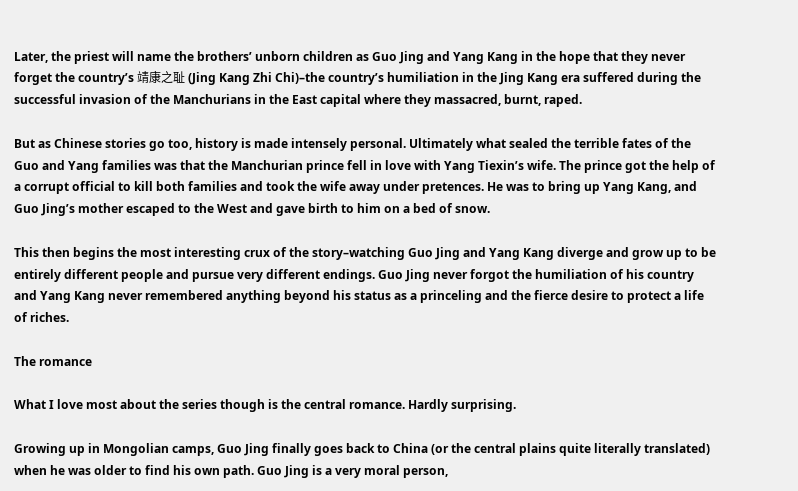Later, the priest will name the brothers’ unborn children as Guo Jing and Yang Kang in the hope that they never forget the country’s 靖康之耻 (Jing Kang Zhi Chi)–the country’s humiliation in the Jing Kang era suffered during the successful invasion of the Manchurians in the East capital where they massacred, burnt, raped.

But as Chinese stories go too, history is made intensely personal. Ultimately what sealed the terrible fates of the Guo and Yang families was that the Manchurian prince fell in love with Yang Tiexin’s wife. The prince got the help of a corrupt official to kill both families and took the wife away under pretences. He was to bring up Yang Kang, and Guo Jing’s mother escaped to the West and gave birth to him on a bed of snow.

This then begins the most interesting crux of the story–watching Guo Jing and Yang Kang diverge and grow up to be entirely different people and pursue very different endings. Guo Jing never forgot the humiliation of his country and Yang Kang never remembered anything beyond his status as a princeling and the fierce desire to protect a life of riches.

The romance

What I love most about the series though is the central romance. Hardly surprising.

Growing up in Mongolian camps, Guo Jing finally goes back to China (or the central plains quite literally translated) when he was older to find his own path. Guo Jing is a very moral person,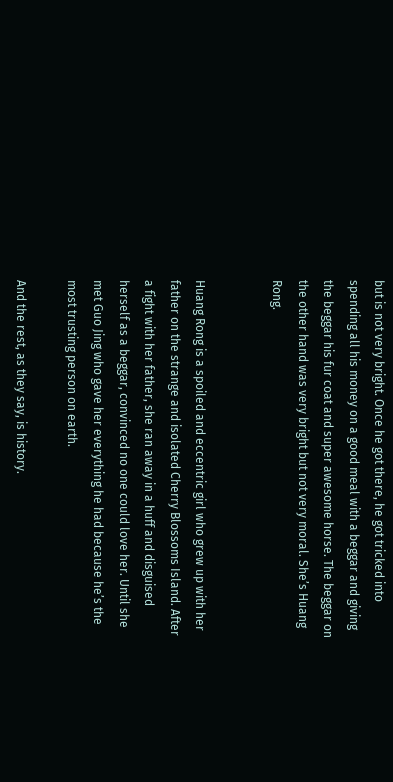but is not very bright. Once he got there, he got tricked into spending all his money on a good meal with a beggar and giving the beggar his fur coat and super awesome horse. The beggar on the other hand was very bright but not very moral. She’s Huang Rong.


Huang Rong is a spoiled and eccentric girl who grew up with her father on the strange and isolated Cherry Blossoms Island. After a fight with her father, she ran away in a huff and disguised herself as a beggar, convinced no one could love her. Until she met Guo Jing who gave her everything he had because he’s the most trusting person on earth.

And the rest, as they say, is history.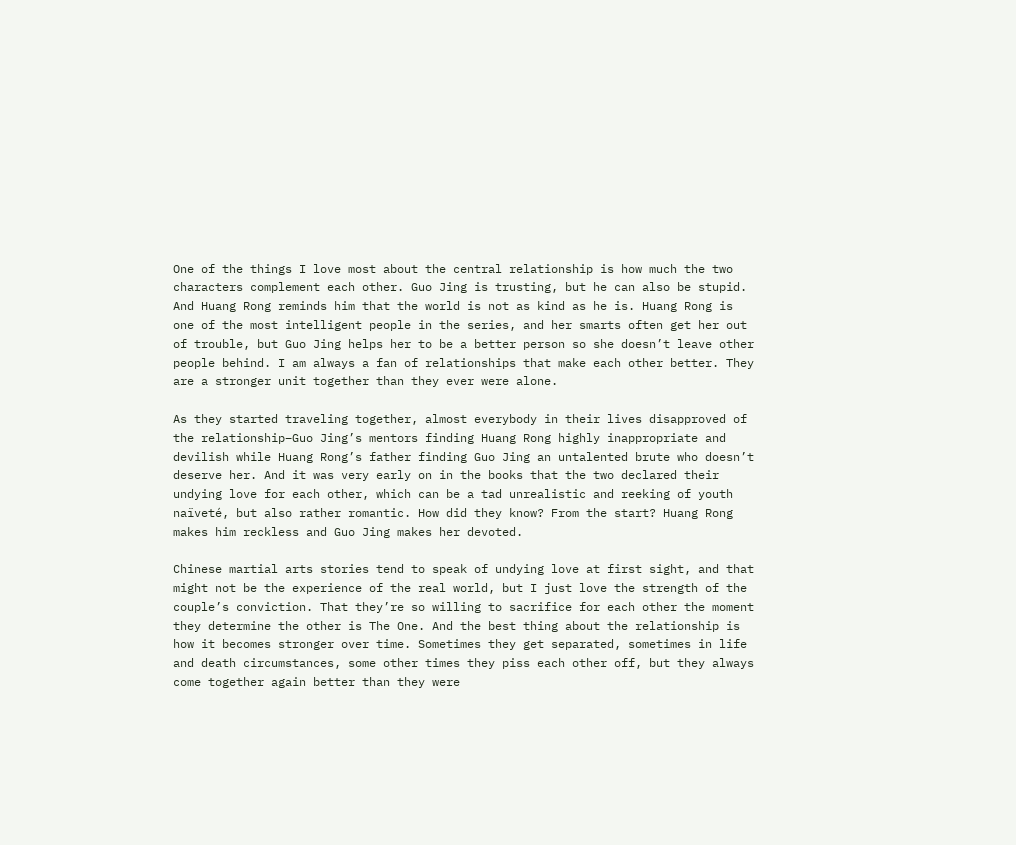One of the things I love most about the central relationship is how much the two characters complement each other. Guo Jing is trusting, but he can also be stupid. And Huang Rong reminds him that the world is not as kind as he is. Huang Rong is one of the most intelligent people in the series, and her smarts often get her out of trouble, but Guo Jing helps her to be a better person so she doesn’t leave other people behind. I am always a fan of relationships that make each other better. They are a stronger unit together than they ever were alone.

As they started traveling together, almost everybody in their lives disapproved of the relationship–Guo Jing’s mentors finding Huang Rong highly inappropriate and devilish while Huang Rong’s father finding Guo Jing an untalented brute who doesn’t deserve her. And it was very early on in the books that the two declared their undying love for each other, which can be a tad unrealistic and reeking of youth naïveté, but also rather romantic. How did they know? From the start? Huang Rong makes him reckless and Guo Jing makes her devoted.

Chinese martial arts stories tend to speak of undying love at first sight, and that might not be the experience of the real world, but I just love the strength of the couple’s conviction. That they’re so willing to sacrifice for each other the moment they determine the other is The One. And the best thing about the relationship is how it becomes stronger over time. Sometimes they get separated, sometimes in life and death circumstances, some other times they piss each other off, but they always come together again better than they were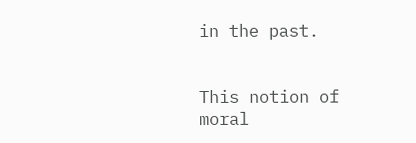in the past.


This notion of moral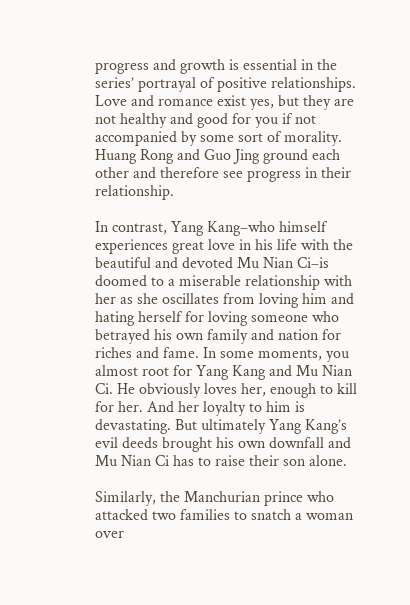progress and growth is essential in the series’ portrayal of positive relationships. Love and romance exist yes, but they are not healthy and good for you if not accompanied by some sort of morality. Huang Rong and Guo Jing ground each other and therefore see progress in their relationship.

In contrast, Yang Kang–who himself experiences great love in his life with the beautiful and devoted Mu Nian Ci–is doomed to a miserable relationship with her as she oscillates from loving him and hating herself for loving someone who betrayed his own family and nation for riches and fame. In some moments, you almost root for Yang Kang and Mu Nian Ci. He obviously loves her, enough to kill for her. And her loyalty to him is devastating. But ultimately Yang Kang’s evil deeds brought his own downfall and Mu Nian Ci has to raise their son alone.

Similarly, the Manchurian prince who attacked two families to snatch a woman over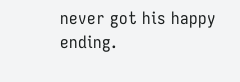never got his happy ending.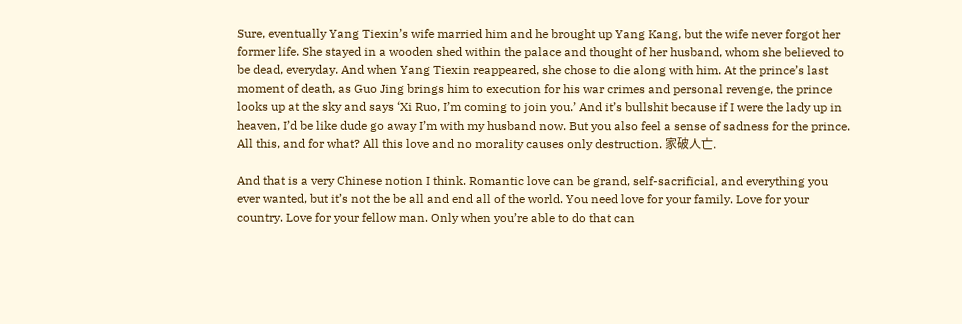Sure, eventually Yang Tiexin’s wife married him and he brought up Yang Kang, but the wife never forgot her former life. She stayed in a wooden shed within the palace and thought of her husband, whom she believed to be dead, everyday. And when Yang Tiexin reappeared, she chose to die along with him. At the prince’s last moment of death, as Guo Jing brings him to execution for his war crimes and personal revenge, the prince looks up at the sky and says ‘Xi Ruo, I’m coming to join you.’ And it’s bullshit because if I were the lady up in heaven, I’d be like dude go away I’m with my husband now. But you also feel a sense of sadness for the prince. All this, and for what? All this love and no morality causes only destruction. 家破人亡.

And that is a very Chinese notion I think. Romantic love can be grand, self-sacrificial, and everything you ever wanted, but it’s not the be all and end all of the world. You need love for your family. Love for your country. Love for your fellow man. Only when you’re able to do that can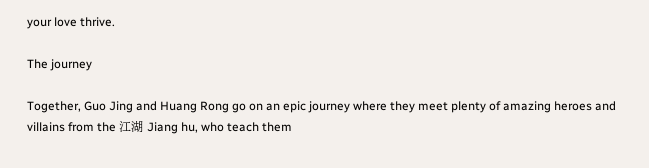your love thrive.

The journey

Together, Guo Jing and Huang Rong go on an epic journey where they meet plenty of amazing heroes and villains from the 江湖 Jiang hu, who teach them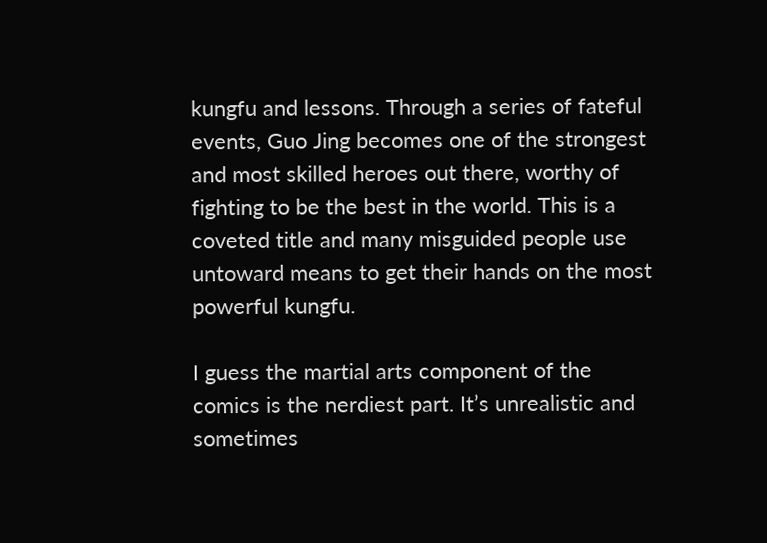kungfu and lessons. Through a series of fateful events, Guo Jing becomes one of the strongest and most skilled heroes out there, worthy of fighting to be the best in the world. This is a coveted title and many misguided people use untoward means to get their hands on the most powerful kungfu.

I guess the martial arts component of the comics is the nerdiest part. It’s unrealistic and sometimes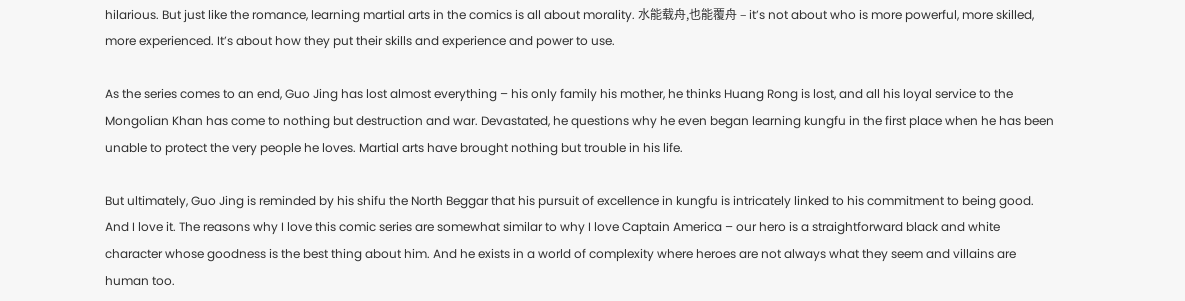hilarious. But just like the romance, learning martial arts in the comics is all about morality. 水能载舟,也能覆舟 – it’s not about who is more powerful, more skilled, more experienced. It’s about how they put their skills and experience and power to use.

As the series comes to an end, Guo Jing has lost almost everything – his only family his mother, he thinks Huang Rong is lost, and all his loyal service to the Mongolian Khan has come to nothing but destruction and war. Devastated, he questions why he even began learning kungfu in the first place when he has been unable to protect the very people he loves. Martial arts have brought nothing but trouble in his life.

But ultimately, Guo Jing is reminded by his shifu the North Beggar that his pursuit of excellence in kungfu is intricately linked to his commitment to being good. And I love it. The reasons why I love this comic series are somewhat similar to why I love Captain America – our hero is a straightforward black and white character whose goodness is the best thing about him. And he exists in a world of complexity where heroes are not always what they seem and villains are human too.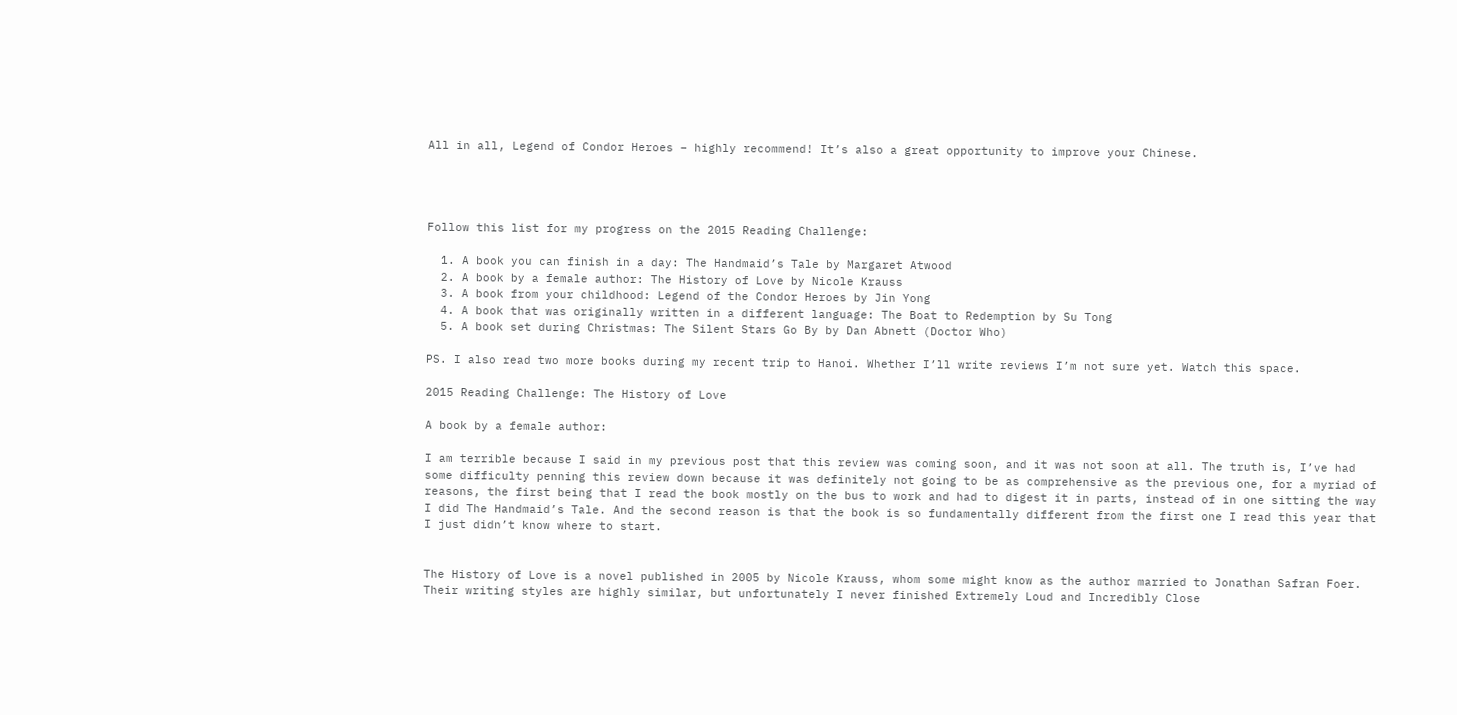All in all, Legend of Condor Heroes – highly recommend! It’s also a great opportunity to improve your Chinese.




Follow this list for my progress on the 2015 Reading Challenge:

  1. A book you can finish in a day: The Handmaid’s Tale by Margaret Atwood
  2. A book by a female author: The History of Love by Nicole Krauss
  3. A book from your childhood: Legend of the Condor Heroes by Jin Yong
  4. A book that was originally written in a different language: The Boat to Redemption by Su Tong
  5. A book set during Christmas: The Silent Stars Go By by Dan Abnett (Doctor Who)

PS. I also read two more books during my recent trip to Hanoi. Whether I’ll write reviews I’m not sure yet. Watch this space.

2015 Reading Challenge: The History of Love

A book by a female author:

I am terrible because I said in my previous post that this review was coming soon, and it was not soon at all. The truth is, I’ve had some difficulty penning this review down because it was definitely not going to be as comprehensive as the previous one, for a myriad of reasons, the first being that I read the book mostly on the bus to work and had to digest it in parts, instead of in one sitting the way I did The Handmaid’s Tale. And the second reason is that the book is so fundamentally different from the first one I read this year that I just didn’t know where to start.


The History of Love is a novel published in 2005 by Nicole Krauss, whom some might know as the author married to Jonathan Safran Foer. Their writing styles are highly similar, but unfortunately I never finished Extremely Loud and Incredibly Close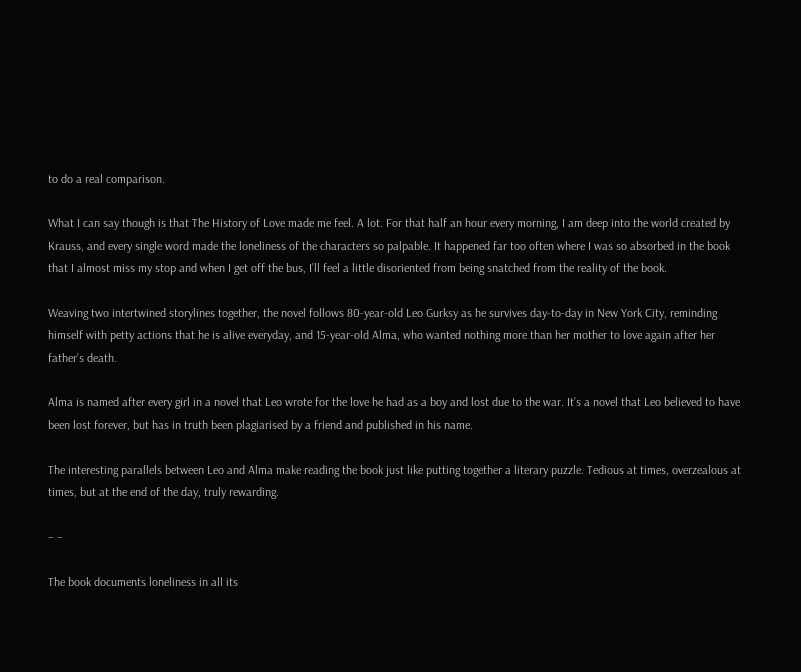to do a real comparison.

What I can say though is that The History of Love made me feel. A lot. For that half an hour every morning, I am deep into the world created by Krauss, and every single word made the loneliness of the characters so palpable. It happened far too often where I was so absorbed in the book that I almost miss my stop and when I get off the bus, I’ll feel a little disoriented from being snatched from the reality of the book.

Weaving two intertwined storylines together, the novel follows 80-year-old Leo Gurksy as he survives day-to-day in New York City, reminding himself with petty actions that he is alive everyday, and 15-year-old Alma, who wanted nothing more than her mother to love again after her father’s death.

Alma is named after every girl in a novel that Leo wrote for the love he had as a boy and lost due to the war. It’s a novel that Leo believed to have been lost forever, but has in truth been plagiarised by a friend and published in his name.

The interesting parallels between Leo and Alma make reading the book just like putting together a literary puzzle. Tedious at times, overzealous at times, but at the end of the day, truly rewarding.

– –

The book documents loneliness in all its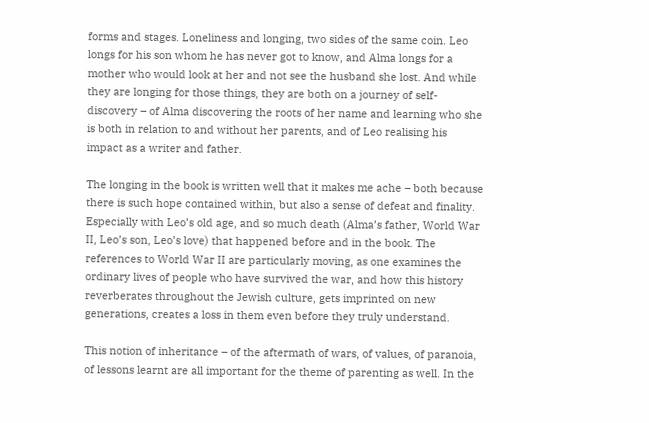forms and stages. Loneliness and longing, two sides of the same coin. Leo longs for his son whom he has never got to know, and Alma longs for a mother who would look at her and not see the husband she lost. And while they are longing for those things, they are both on a journey of self-discovery – of Alma discovering the roots of her name and learning who she is both in relation to and without her parents, and of Leo realising his impact as a writer and father.

The longing in the book is written well that it makes me ache – both because there is such hope contained within, but also a sense of defeat and finality. Especially with Leo’s old age, and so much death (Alma’s father, World War II, Leo’s son, Leo’s love) that happened before and in the book. The references to World War II are particularly moving, as one examines the ordinary lives of people who have survived the war, and how this history reverberates throughout the Jewish culture, gets imprinted on new generations, creates a loss in them even before they truly understand.

This notion of inheritance – of the aftermath of wars, of values, of paranoia, of lessons learnt are all important for the theme of parenting as well. In the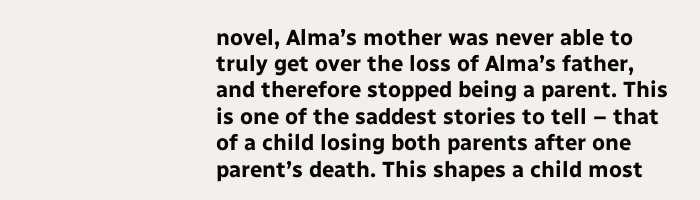novel, Alma’s mother was never able to truly get over the loss of Alma’s father, and therefore stopped being a parent. This is one of the saddest stories to tell – that of a child losing both parents after one parent’s death. This shapes a child most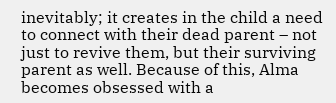inevitably; it creates in the child a need to connect with their dead parent – not just to revive them, but their surviving parent as well. Because of this, Alma becomes obsessed with a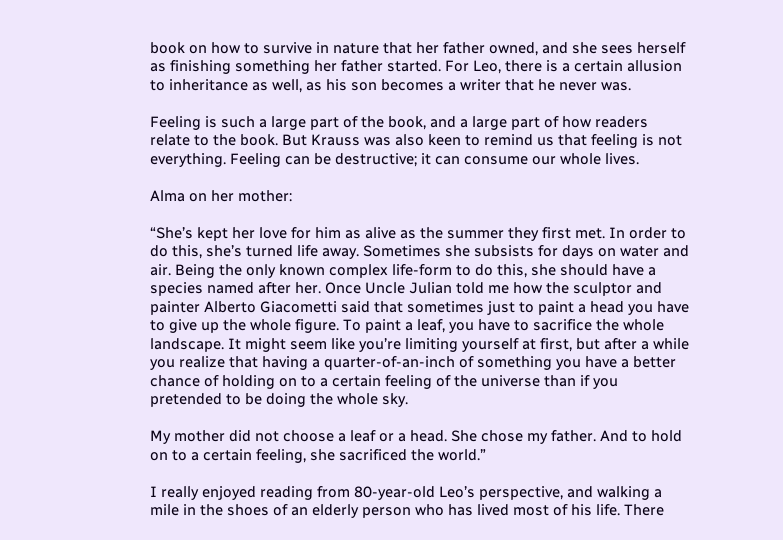book on how to survive in nature that her father owned, and she sees herself as finishing something her father started. For Leo, there is a certain allusion to inheritance as well, as his son becomes a writer that he never was.

Feeling is such a large part of the book, and a large part of how readers relate to the book. But Krauss was also keen to remind us that feeling is not everything. Feeling can be destructive; it can consume our whole lives.

Alma on her mother:

“She’s kept her love for him as alive as the summer they first met. In order to do this, she’s turned life away. Sometimes she subsists for days on water and air. Being the only known complex life-form to do this, she should have a species named after her. Once Uncle Julian told me how the sculptor and painter Alberto Giacometti said that sometimes just to paint a head you have to give up the whole figure. To paint a leaf, you have to sacrifice the whole landscape. It might seem like you’re limiting yourself at first, but after a while you realize that having a quarter-of-an-inch of something you have a better chance of holding on to a certain feeling of the universe than if you pretended to be doing the whole sky.

My mother did not choose a leaf or a head. She chose my father. And to hold on to a certain feeling, she sacrificed the world.”

I really enjoyed reading from 80-year-old Leo’s perspective, and walking a mile in the shoes of an elderly person who has lived most of his life. There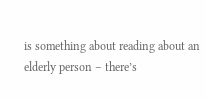is something about reading about an elderly person – there’s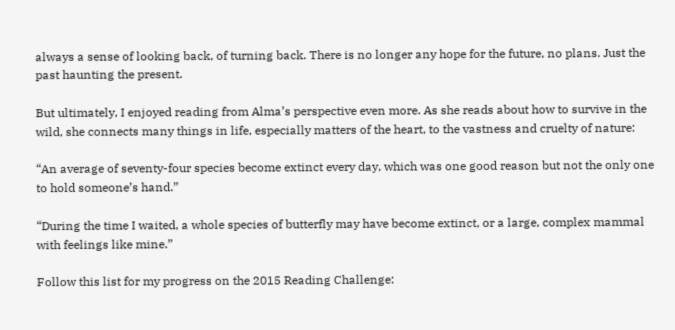always a sense of looking back, of turning back. There is no longer any hope for the future, no plans. Just the past haunting the present.

But ultimately, I enjoyed reading from Alma’s perspective even more. As she reads about how to survive in the wild, she connects many things in life, especially matters of the heart, to the vastness and cruelty of nature:

“An average of seventy-four species become extinct every day, which was one good reason but not the only one to hold someone’s hand.”

“During the time I waited, a whole species of butterfly may have become extinct, or a large, complex mammal with feelings like mine.”

Follow this list for my progress on the 2015 Reading Challenge: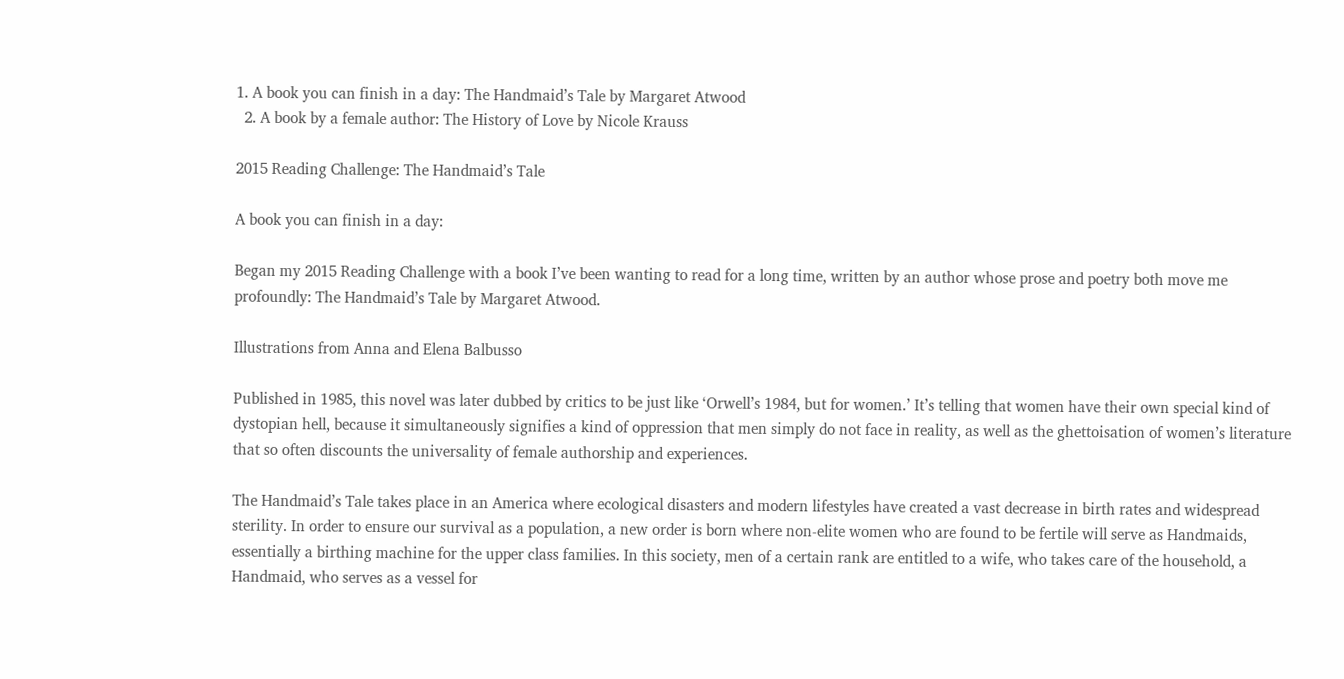1. A book you can finish in a day: The Handmaid’s Tale by Margaret Atwood
  2. A book by a female author: The History of Love by Nicole Krauss

2015 Reading Challenge: The Handmaid’s Tale

A book you can finish in a day:

Began my 2015 Reading Challenge with a book I’ve been wanting to read for a long time, written by an author whose prose and poetry both move me profoundly: The Handmaid’s Tale by Margaret Atwood.

Illustrations from Anna and Elena Balbusso

Published in 1985, this novel was later dubbed by critics to be just like ‘Orwell’s 1984, but for women.’ It’s telling that women have their own special kind of dystopian hell, because it simultaneously signifies a kind of oppression that men simply do not face in reality, as well as the ghettoisation of women’s literature that so often discounts the universality of female authorship and experiences.

The Handmaid’s Tale takes place in an America where ecological disasters and modern lifestyles have created a vast decrease in birth rates and widespread sterility. In order to ensure our survival as a population, a new order is born where non-elite women who are found to be fertile will serve as Handmaids, essentially a birthing machine for the upper class families. In this society, men of a certain rank are entitled to a wife, who takes care of the household, a Handmaid, who serves as a vessel for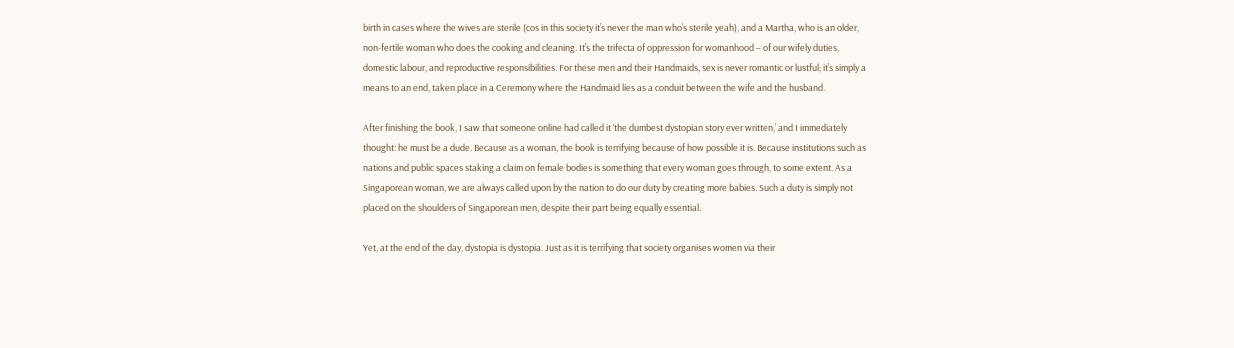birth in cases where the wives are sterile (cos in this society it’s never the man who’s sterile yeah), and a Martha, who is an older, non-fertile woman who does the cooking and cleaning. It’s the trifecta of oppression for womanhood – of our wifely duties, domestic labour, and reproductive responsibilities. For these men and their Handmaids, sex is never romantic or lustful; it’s simply a means to an end, taken place in a Ceremony where the Handmaid lies as a conduit between the wife and the husband.

After finishing the book, I saw that someone online had called it ‘the dumbest dystopian story ever written,’ and I immediately thought: he must be a dude. Because as a woman, the book is terrifying because of how possible it is. Because institutions such as nations and public spaces staking a claim on female bodies is something that every woman goes through, to some extent. As a Singaporean woman, we are always called upon by the nation to do our duty by creating more babies. Such a duty is simply not placed on the shoulders of Singaporean men, despite their part being equally essential.

Yet, at the end of the day, dystopia is dystopia. Just as it is terrifying that society organises women via their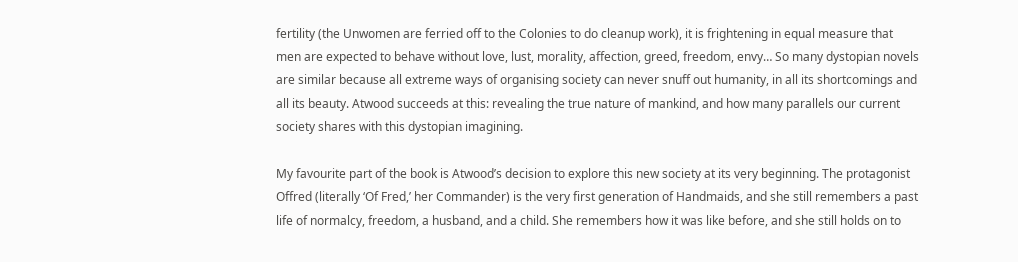fertility (the Unwomen are ferried off to the Colonies to do cleanup work), it is frightening in equal measure that men are expected to behave without love, lust, morality, affection, greed, freedom, envy… So many dystopian novels are similar because all extreme ways of organising society can never snuff out humanity, in all its shortcomings and all its beauty. Atwood succeeds at this: revealing the true nature of mankind, and how many parallels our current society shares with this dystopian imagining.

My favourite part of the book is Atwood’s decision to explore this new society at its very beginning. The protagonist Offred (literally ‘Of Fred,’ her Commander) is the very first generation of Handmaids, and she still remembers a past life of normalcy, freedom, a husband, and a child. She remembers how it was like before, and she still holds on to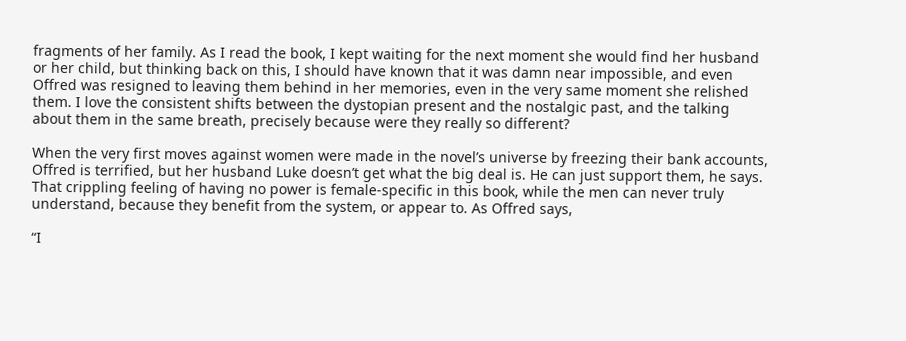fragments of her family. As I read the book, I kept waiting for the next moment she would find her husband or her child, but thinking back on this, I should have known that it was damn near impossible, and even Offred was resigned to leaving them behind in her memories, even in the very same moment she relished them. I love the consistent shifts between the dystopian present and the nostalgic past, and the talking about them in the same breath, precisely because were they really so different?

When the very first moves against women were made in the novel’s universe by freezing their bank accounts, Offred is terrified, but her husband Luke doesn’t get what the big deal is. He can just support them, he says. That crippling feeling of having no power is female-specific in this book, while the men can never truly understand, because they benefit from the system, or appear to. As Offred says,

“I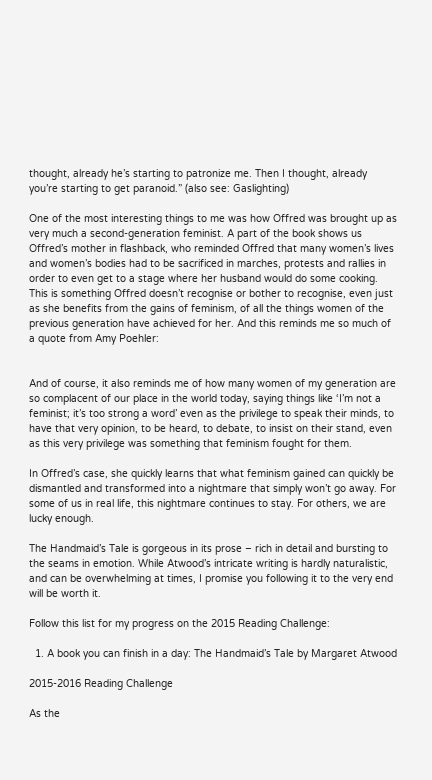thought, already he’s starting to patronize me. Then I thought, already you’re starting to get paranoid.” (also see: Gaslighting)

One of the most interesting things to me was how Offred was brought up as very much a second-generation feminist. A part of the book shows us Offred’s mother in flashback, who reminded Offred that many women’s lives and women’s bodies had to be sacrificed in marches, protests and rallies in order to even get to a stage where her husband would do some cooking. This is something Offred doesn’t recognise or bother to recognise, even just as she benefits from the gains of feminism, of all the things women of the previous generation have achieved for her. And this reminds me so much of a quote from Amy Poehler:


And of course, it also reminds me of how many women of my generation are so complacent of our place in the world today, saying things like ‘I’m not a feminist; it’s too strong a word’ even as the privilege to speak their minds, to have that very opinion, to be heard, to debate, to insist on their stand, even as this very privilege was something that feminism fought for them.

In Offred’s case, she quickly learns that what feminism gained can quickly be dismantled and transformed into a nightmare that simply won’t go away. For some of us in real life, this nightmare continues to stay. For others, we are lucky enough.

The Handmaid’s Tale is gorgeous in its prose – rich in detail and bursting to the seams in emotion. While Atwood’s intricate writing is hardly naturalistic, and can be overwhelming at times, I promise you following it to the very end will be worth it.

Follow this list for my progress on the 2015 Reading Challenge:

  1. A book you can finish in a day: The Handmaid’s Tale by Margaret Atwood

2015-2016 Reading Challenge

As the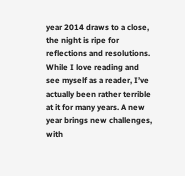year 2014 draws to a close, the night is ripe for reflections and resolutions. While I love reading and see myself as a reader, I’ve actually been rather terrible at it for many years. A new year brings new challenges, with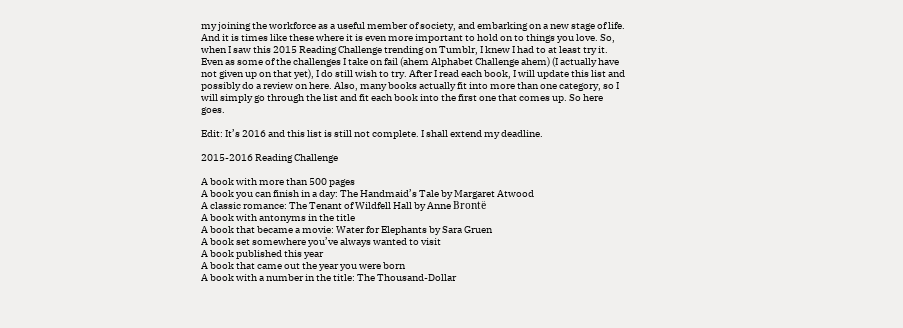my joining the workforce as a useful member of society, and embarking on a new stage of life. And it is times like these where it is even more important to hold on to things you love. So, when I saw this 2015 Reading Challenge trending on Tumblr, I knew I had to at least try it. Even as some of the challenges I take on fail (ahem Alphabet Challenge ahem) (I actually have not given up on that yet), I do still wish to try. After I read each book, I will update this list and possibly do a review on here. Also, many books actually fit into more than one category, so I will simply go through the list and fit each book into the first one that comes up. So here goes.

Edit: It’s 2016 and this list is still not complete. I shall extend my deadline.

2015-2016 Reading Challenge

A book with more than 500 pages
A book you can finish in a day: The Handmaid’s Tale by Margaret Atwood
A classic romance: The Tenant of Wildfell Hall by Anne Brontë
A book with antonyms in the title
A book that became a movie: Water for Elephants by Sara Gruen
A book set somewhere you’ve always wanted to visit
A book published this year
A book that came out the year you were born
A book with a number in the title: The Thousand-Dollar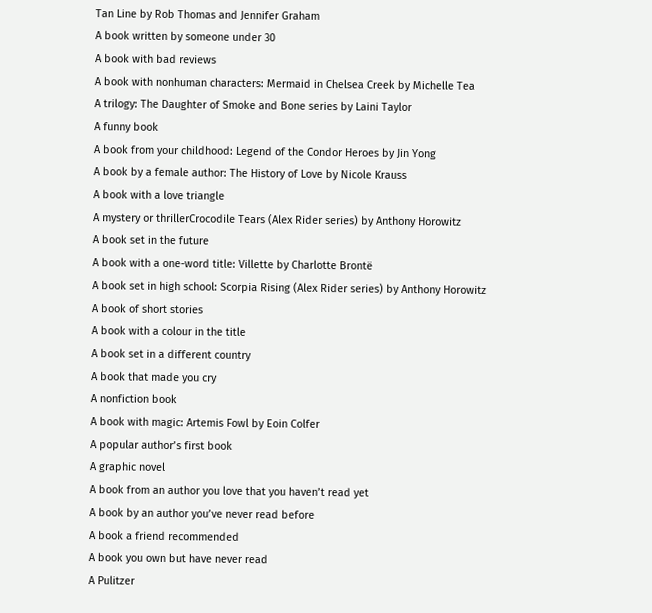Tan Line by Rob Thomas and Jennifer Graham
A book written by someone under 30
A book with bad reviews
A book with nonhuman characters: Mermaid in Chelsea Creek by Michelle Tea
A trilogy: The Daughter of Smoke and Bone series by Laini Taylor
A funny book
A book from your childhood: Legend of the Condor Heroes by Jin Yong
A book by a female author: The History of Love by Nicole Krauss
A book with a love triangle
A mystery or thrillerCrocodile Tears (Alex Rider series) by Anthony Horowitz
A book set in the future
A book with a one-word title: Villette by Charlotte Brontë
A book set in high school: Scorpia Rising (Alex Rider series) by Anthony Horowitz
A book of short stories
A book with a colour in the title
A book set in a different country
A book that made you cry
A nonfiction book
A book with magic: Artemis Fowl by Eoin Colfer
A popular author’s first book
A graphic novel
A book from an author you love that you haven’t read yet
A book by an author you’ve never read before
A book a friend recommended
A book you own but have never read
A Pulitzer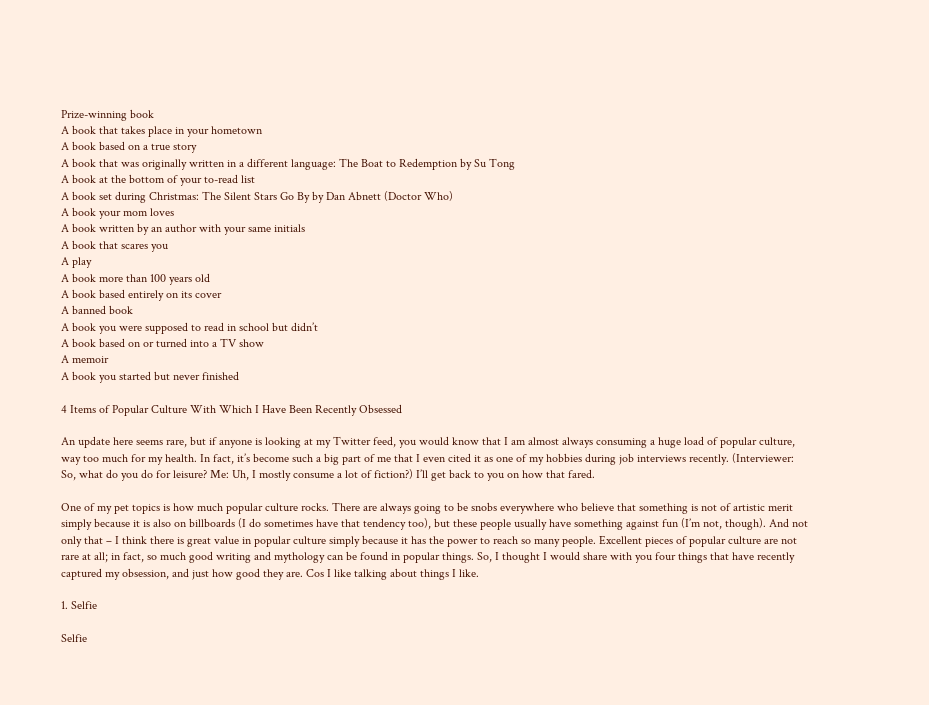Prize-winning book
A book that takes place in your hometown
A book based on a true story
A book that was originally written in a different language: The Boat to Redemption by Su Tong
A book at the bottom of your to-read list
A book set during Christmas: The Silent Stars Go By by Dan Abnett (Doctor Who)
A book your mom loves
A book written by an author with your same initials
A book that scares you
A play
A book more than 100 years old
A book based entirely on its cover
A banned book
A book you were supposed to read in school but didn’t
A book based on or turned into a TV show
A memoir
A book you started but never finished

4 Items of Popular Culture With Which I Have Been Recently Obsessed

An update here seems rare, but if anyone is looking at my Twitter feed, you would know that I am almost always consuming a huge load of popular culture, way too much for my health. In fact, it’s become such a big part of me that I even cited it as one of my hobbies during job interviews recently. (Interviewer: So, what do you do for leisure? Me: Uh, I mostly consume a lot of fiction?) I’ll get back to you on how that fared.

One of my pet topics is how much popular culture rocks. There are always going to be snobs everywhere who believe that something is not of artistic merit simply because it is also on billboards (I do sometimes have that tendency too), but these people usually have something against fun (I’m not, though). And not only that – I think there is great value in popular culture simply because it has the power to reach so many people. Excellent pieces of popular culture are not rare at all; in fact, so much good writing and mythology can be found in popular things. So, I thought I would share with you four things that have recently captured my obsession, and just how good they are. Cos I like talking about things I like.

1. Selfie

Selfie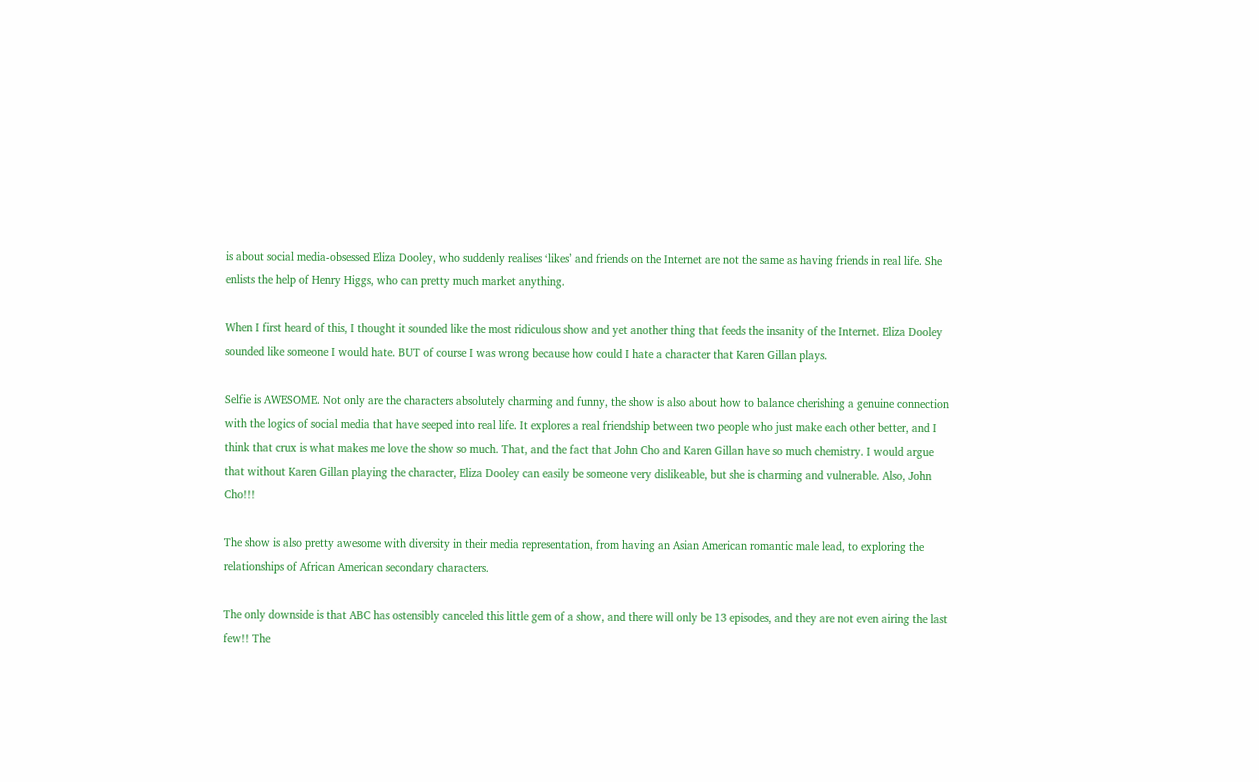is about social media-obsessed Eliza Dooley, who suddenly realises ‘likes’ and friends on the Internet are not the same as having friends in real life. She enlists the help of Henry Higgs, who can pretty much market anything.

When I first heard of this, I thought it sounded like the most ridiculous show and yet another thing that feeds the insanity of the Internet. Eliza Dooley sounded like someone I would hate. BUT of course I was wrong because how could I hate a character that Karen Gillan plays.

Selfie is AWESOME. Not only are the characters absolutely charming and funny, the show is also about how to balance cherishing a genuine connection with the logics of social media that have seeped into real life. It explores a real friendship between two people who just make each other better, and I think that crux is what makes me love the show so much. That, and the fact that John Cho and Karen Gillan have so much chemistry. I would argue that without Karen Gillan playing the character, Eliza Dooley can easily be someone very dislikeable, but she is charming and vulnerable. Also, John Cho!!!

The show is also pretty awesome with diversity in their media representation, from having an Asian American romantic male lead, to exploring the relationships of African American secondary characters.

The only downside is that ABC has ostensibly canceled this little gem of a show, and there will only be 13 episodes, and they are not even airing the last few!! The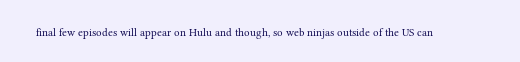final few episodes will appear on Hulu and though, so web ninjas outside of the US can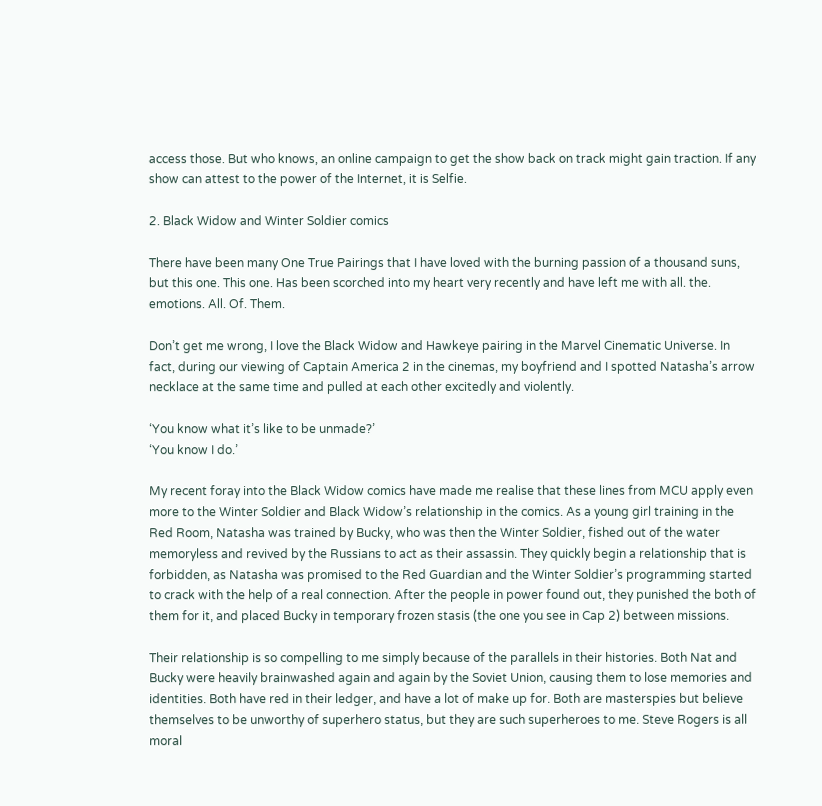access those. But who knows, an online campaign to get the show back on track might gain traction. If any show can attest to the power of the Internet, it is Selfie.

2. Black Widow and Winter Soldier comics

There have been many One True Pairings that I have loved with the burning passion of a thousand suns, but this one. This one. Has been scorched into my heart very recently and have left me with all. the. emotions. All. Of. Them.

Don’t get me wrong, I love the Black Widow and Hawkeye pairing in the Marvel Cinematic Universe. In fact, during our viewing of Captain America 2 in the cinemas, my boyfriend and I spotted Natasha’s arrow necklace at the same time and pulled at each other excitedly and violently.

‘You know what it’s like to be unmade?’
‘You know I do.’

My recent foray into the Black Widow comics have made me realise that these lines from MCU apply even more to the Winter Soldier and Black Widow’s relationship in the comics. As a young girl training in the Red Room, Natasha was trained by Bucky, who was then the Winter Soldier, fished out of the water memoryless and revived by the Russians to act as their assassin. They quickly begin a relationship that is forbidden, as Natasha was promised to the Red Guardian and the Winter Soldier’s programming started to crack with the help of a real connection. After the people in power found out, they punished the both of them for it, and placed Bucky in temporary frozen stasis (the one you see in Cap 2) between missions.

Their relationship is so compelling to me simply because of the parallels in their histories. Both Nat and Bucky were heavily brainwashed again and again by the Soviet Union, causing them to lose memories and identities. Both have red in their ledger, and have a lot of make up for. Both are masterspies but believe themselves to be unworthy of superhero status, but they are such superheroes to me. Steve Rogers is all moral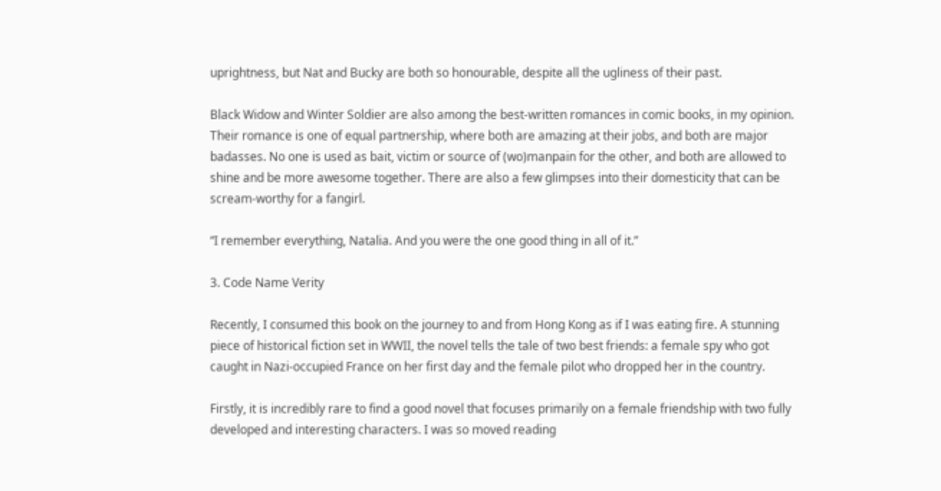uprightness, but Nat and Bucky are both so honourable, despite all the ugliness of their past.

Black Widow and Winter Soldier are also among the best-written romances in comic books, in my opinion. Their romance is one of equal partnership, where both are amazing at their jobs, and both are major badasses. No one is used as bait, victim or source of (wo)manpain for the other, and both are allowed to shine and be more awesome together. There are also a few glimpses into their domesticity that can be scream-worthy for a fangirl.

“I remember everything, Natalia. And you were the one good thing in all of it.”

3. Code Name Verity

Recently, I consumed this book on the journey to and from Hong Kong as if I was eating fire. A stunning piece of historical fiction set in WWII, the novel tells the tale of two best friends: a female spy who got caught in Nazi-occupied France on her first day and the female pilot who dropped her in the country.

Firstly, it is incredibly rare to find a good novel that focuses primarily on a female friendship with two fully developed and interesting characters. I was so moved reading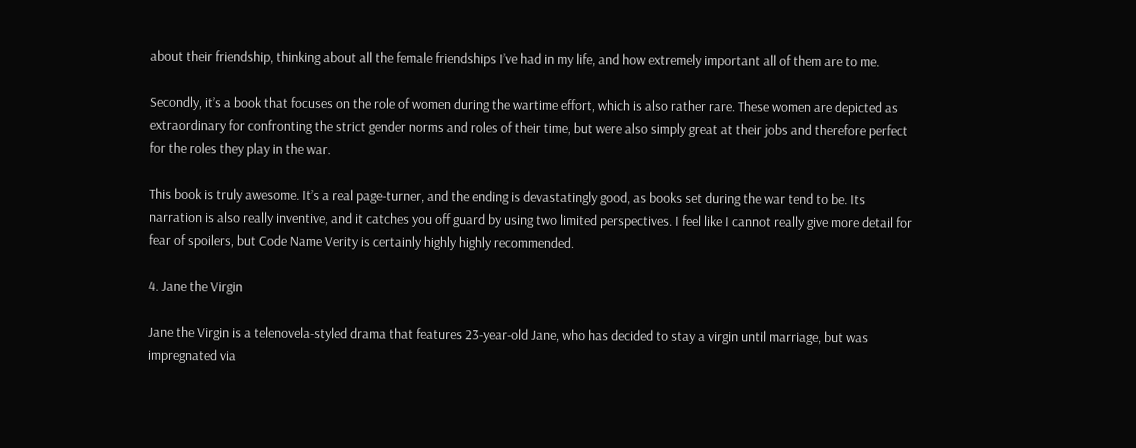about their friendship, thinking about all the female friendships I’ve had in my life, and how extremely important all of them are to me.

Secondly, it’s a book that focuses on the role of women during the wartime effort, which is also rather rare. These women are depicted as extraordinary for confronting the strict gender norms and roles of their time, but were also simply great at their jobs and therefore perfect for the roles they play in the war.

This book is truly awesome. It’s a real page-turner, and the ending is devastatingly good, as books set during the war tend to be. Its narration is also really inventive, and it catches you off guard by using two limited perspectives. I feel like I cannot really give more detail for fear of spoilers, but Code Name Verity is certainly highly highly recommended.

4. Jane the Virgin

Jane the Virgin is a telenovela-styled drama that features 23-year-old Jane, who has decided to stay a virgin until marriage, but was impregnated via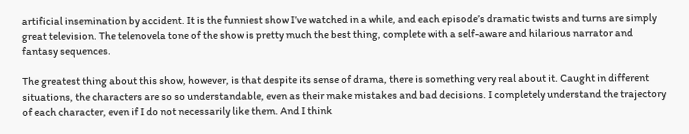artificial insemination by accident. It is the funniest show I’ve watched in a while, and each episode’s dramatic twists and turns are simply great television. The telenovela tone of the show is pretty much the best thing, complete with a self-aware and hilarious narrator and fantasy sequences.

The greatest thing about this show, however, is that despite its sense of drama, there is something very real about it. Caught in different situations, the characters are so so understandable, even as their make mistakes and bad decisions. I completely understand the trajectory of each character, even if I do not necessarily like them. And I think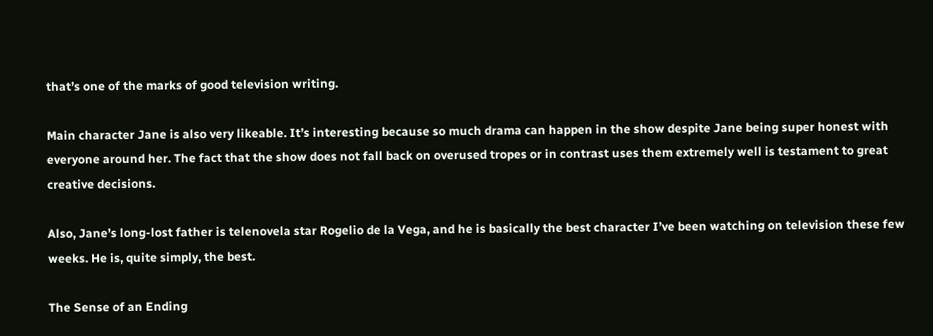that’s one of the marks of good television writing.

Main character Jane is also very likeable. It’s interesting because so much drama can happen in the show despite Jane being super honest with everyone around her. The fact that the show does not fall back on overused tropes or in contrast uses them extremely well is testament to great creative decisions.

Also, Jane’s long-lost father is telenovela star Rogelio de la Vega, and he is basically the best character I’ve been watching on television these few weeks. He is, quite simply, the best.

The Sense of an Ending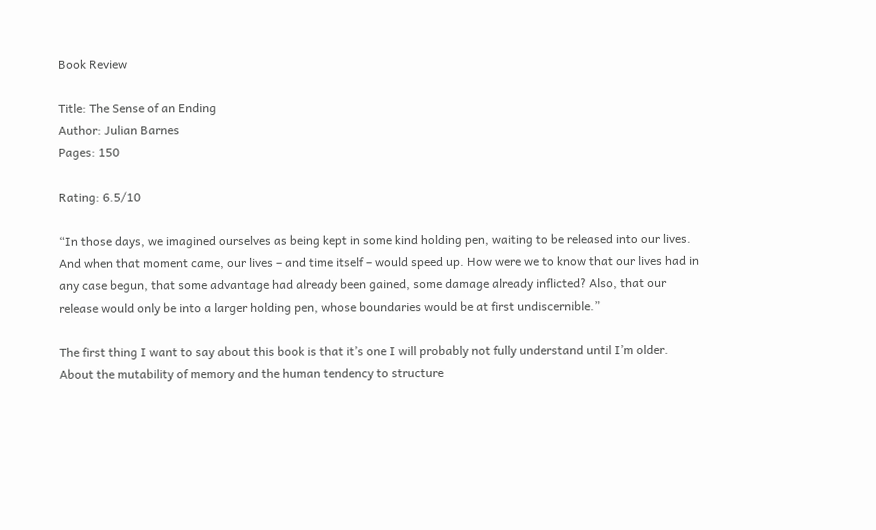Book Review

Title: The Sense of an Ending
Author: Julian Barnes
Pages: 150

Rating: 6.5/10

“In those days, we imagined ourselves as being kept in some kind holding pen, waiting to be released into our lives. And when that moment came, our lives – and time itself – would speed up. How were we to know that our lives had in any case begun, that some advantage had already been gained, some damage already inflicted? Also, that our release would only be into a larger holding pen, whose boundaries would be at first undiscernible.”

The first thing I want to say about this book is that it’s one I will probably not fully understand until I’m older. About the mutability of memory and the human tendency to structure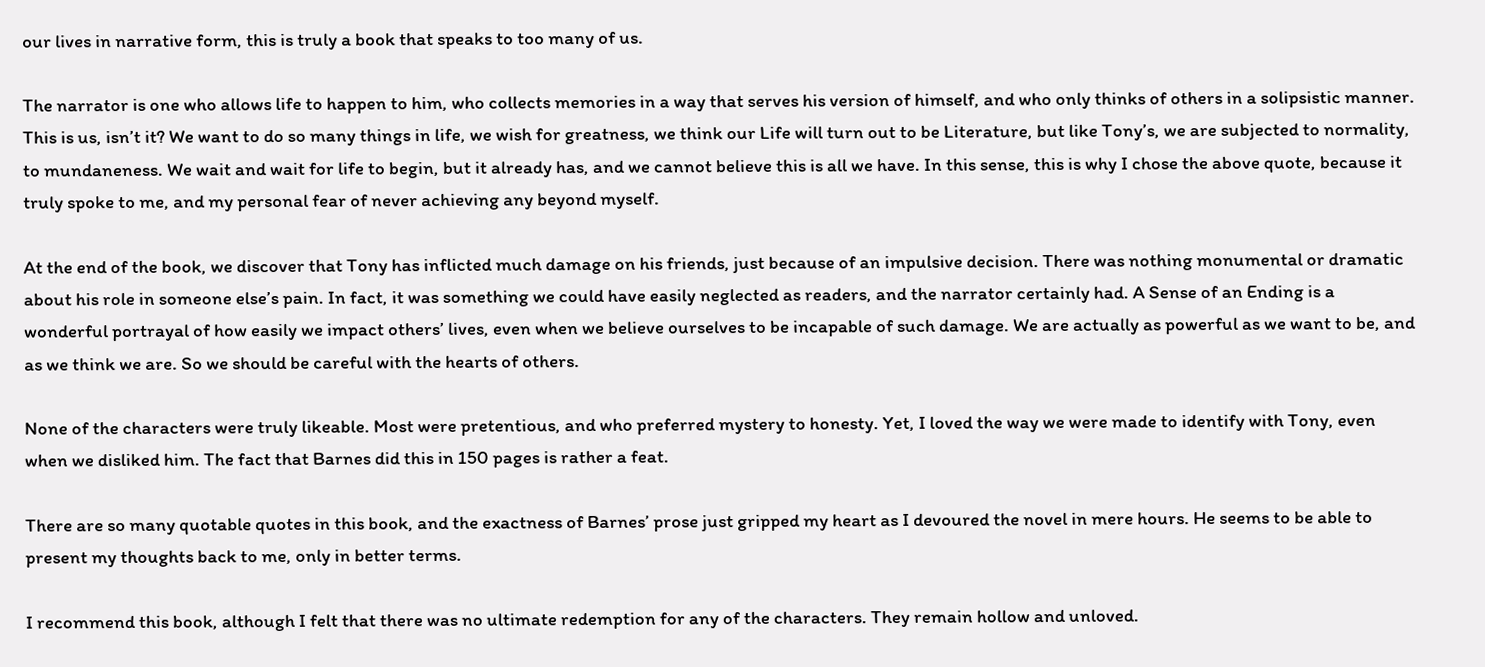our lives in narrative form, this is truly a book that speaks to too many of us.

The narrator is one who allows life to happen to him, who collects memories in a way that serves his version of himself, and who only thinks of others in a solipsistic manner. This is us, isn’t it? We want to do so many things in life, we wish for greatness, we think our Life will turn out to be Literature, but like Tony’s, we are subjected to normality, to mundaneness. We wait and wait for life to begin, but it already has, and we cannot believe this is all we have. In this sense, this is why I chose the above quote, because it truly spoke to me, and my personal fear of never achieving any beyond myself.

At the end of the book, we discover that Tony has inflicted much damage on his friends, just because of an impulsive decision. There was nothing monumental or dramatic about his role in someone else’s pain. In fact, it was something we could have easily neglected as readers, and the narrator certainly had. A Sense of an Ending is a wonderful portrayal of how easily we impact others’ lives, even when we believe ourselves to be incapable of such damage. We are actually as powerful as we want to be, and as we think we are. So we should be careful with the hearts of others.

None of the characters were truly likeable. Most were pretentious, and who preferred mystery to honesty. Yet, I loved the way we were made to identify with Tony, even when we disliked him. The fact that Barnes did this in 150 pages is rather a feat.

There are so many quotable quotes in this book, and the exactness of Barnes’ prose just gripped my heart as I devoured the novel in mere hours. He seems to be able to present my thoughts back to me, only in better terms.

I recommend this book, although I felt that there was no ultimate redemption for any of the characters. They remain hollow and unloved.